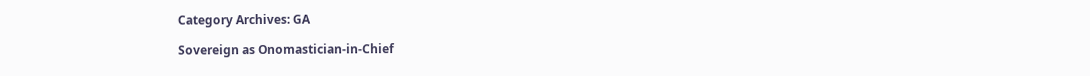Category Archives: GA

Sovereign as Onomastician-in-Chief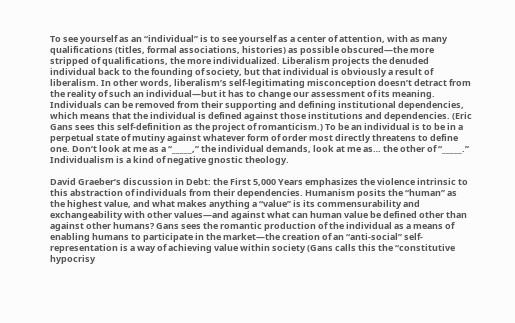To see yourself as an “individual” is to see yourself as a center of attention, with as many qualifications (titles, formal associations, histories) as possible obscured—the more stripped of qualifications, the more individualized. Liberalism projects the denuded individual back to the founding of society, but that individual is obviously a result of liberalism. In other words, liberalism’s self-legitimating misconception doesn’t detract from the reality of such an individual—but it has to change our assessment of its meaning. Individuals can be removed from their supporting and defining institutional dependencies, which means that the individual is defined against those institutions and dependencies. (Eric Gans sees this self-definition as the project of romanticism.) To be an individual is to be in a perpetual state of mutiny against whatever form of order most directly threatens to define one. Don’t look at me as a “_____,” the individual demands, look at me as… the other of “_____.” Individualism is a kind of negative gnostic theology.

David Graeber’s discussion in Debt: the First 5,000 Years emphasizes the violence intrinsic to this abstraction of individuals from their dependencies. Humanism posits the “human” as the highest value, and what makes anything a “value” is its commensurability and exchangeability with other values—and against what can human value be defined other than against other humans? Gans sees the romantic production of the individual as a means of enabling humans to participate in the market—the creation of an “anti-social” self-representation is a way of achieving value within society (Gans calls this the “constitutive hypocrisy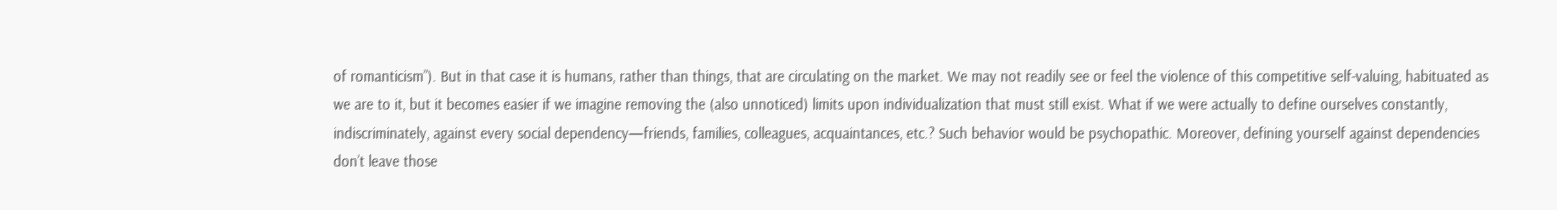of romanticism”). But in that case it is humans, rather than things, that are circulating on the market. We may not readily see or feel the violence of this competitive self-valuing, habituated as we are to it, but it becomes easier if we imagine removing the (also unnoticed) limits upon individualization that must still exist. What if we were actually to define ourselves constantly, indiscriminately, against every social dependency—friends, families, colleagues, acquaintances, etc.? Such behavior would be psychopathic. Moreover, defining yourself against dependencies don’t leave those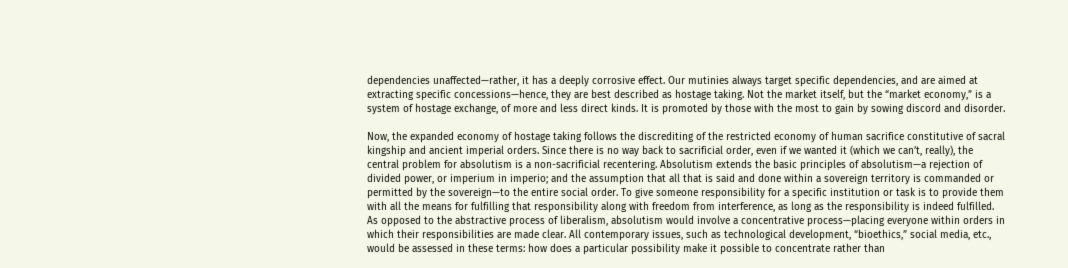dependencies unaffected—rather, it has a deeply corrosive effect. Our mutinies always target specific dependencies, and are aimed at extracting specific concessions—hence, they are best described as hostage taking. Not the market itself, but the “market economy,” is a system of hostage exchange, of more and less direct kinds. It is promoted by those with the most to gain by sowing discord and disorder.

Now, the expanded economy of hostage taking follows the discrediting of the restricted economy of human sacrifice constitutive of sacral kingship and ancient imperial orders. Since there is no way back to sacrificial order, even if we wanted it (which we can’t, really), the central problem for absolutism is a non-sacrificial recentering. Absolutism extends the basic principles of absolutism—a rejection of divided power, or imperium in imperio; and the assumption that all that is said and done within a sovereign territory is commanded or permitted by the sovereign—to the entire social order. To give someone responsibility for a specific institution or task is to provide them with all the means for fulfilling that responsibility along with freedom from interference, as long as the responsibility is indeed fulfilled. As opposed to the abstractive process of liberalism, absolutism would involve a concentrative process—placing everyone within orders in which their responsibilities are made clear. All contemporary issues, such as technological development, “bioethics,” social media, etc., would be assessed in these terms: how does a particular possibility make it possible to concentrate rather than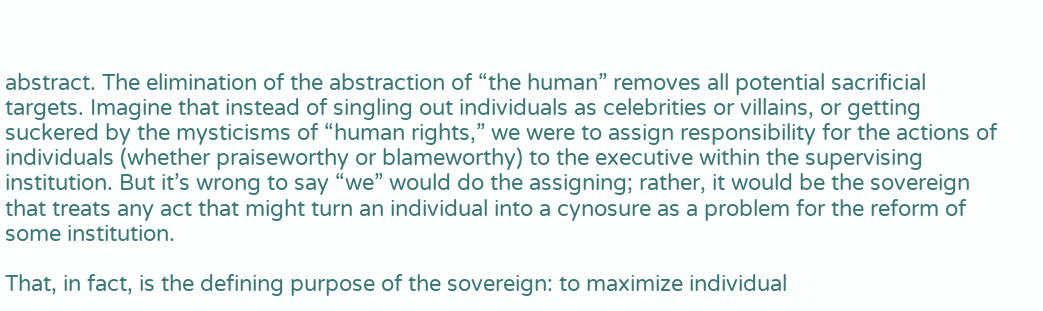abstract. The elimination of the abstraction of “the human” removes all potential sacrificial targets. Imagine that instead of singling out individuals as celebrities or villains, or getting suckered by the mysticisms of “human rights,” we were to assign responsibility for the actions of individuals (whether praiseworthy or blameworthy) to the executive within the supervising institution. But it’s wrong to say “we” would do the assigning; rather, it would be the sovereign that treats any act that might turn an individual into a cynosure as a problem for the reform of some institution.

That, in fact, is the defining purpose of the sovereign: to maximize individual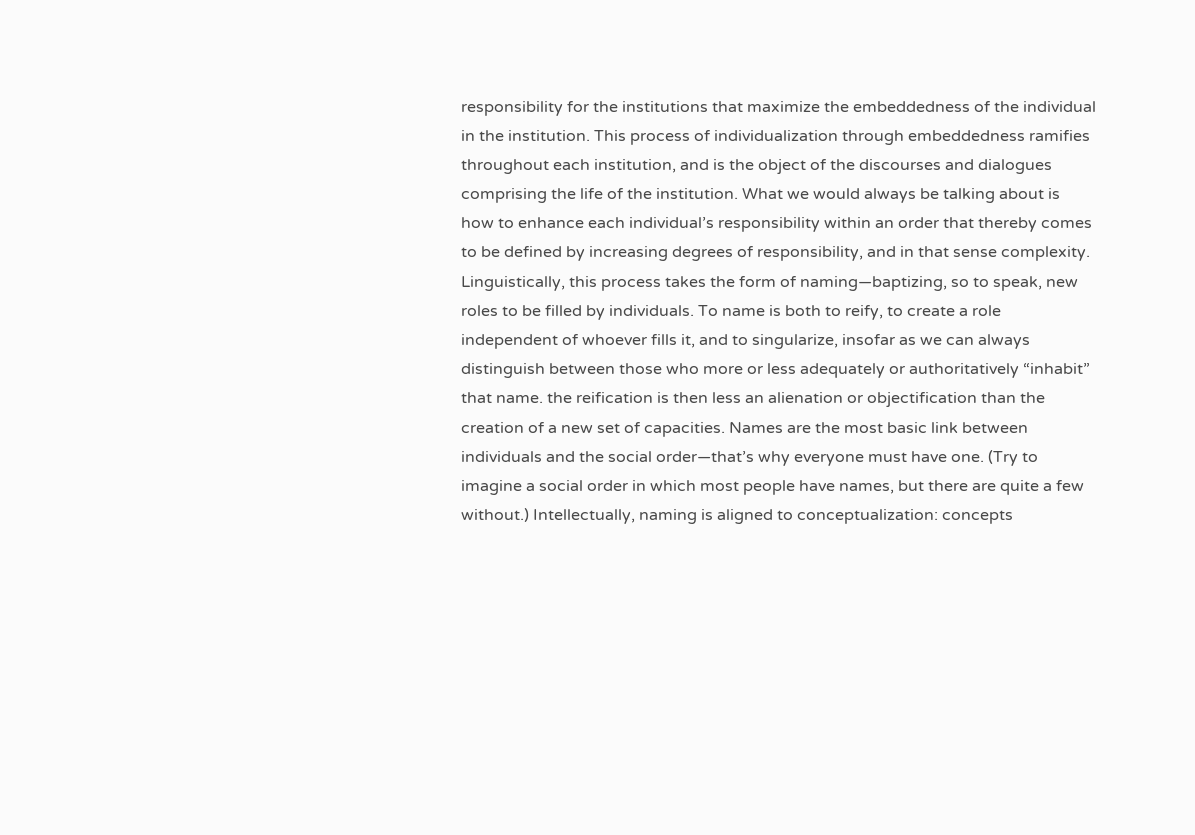responsibility for the institutions that maximize the embeddedness of the individual in the institution. This process of individualization through embeddedness ramifies throughout each institution, and is the object of the discourses and dialogues comprising the life of the institution. What we would always be talking about is how to enhance each individual’s responsibility within an order that thereby comes to be defined by increasing degrees of responsibility, and in that sense complexity. Linguistically, this process takes the form of naming—baptizing, so to speak, new roles to be filled by individuals. To name is both to reify, to create a role independent of whoever fills it, and to singularize, insofar as we can always distinguish between those who more or less adequately or authoritatively “inhabit” that name. the reification is then less an alienation or objectification than the creation of a new set of capacities. Names are the most basic link between individuals and the social order—that’s why everyone must have one. (Try to imagine a social order in which most people have names, but there are quite a few without.) Intellectually, naming is aligned to conceptualization: concepts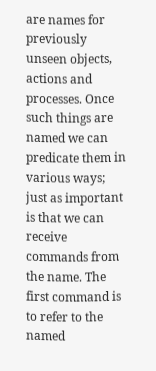are names for previously unseen objects, actions and processes. Once such things are named we can predicate them in various ways; just as important is that we can receive commands from the name. The first command is to refer to the named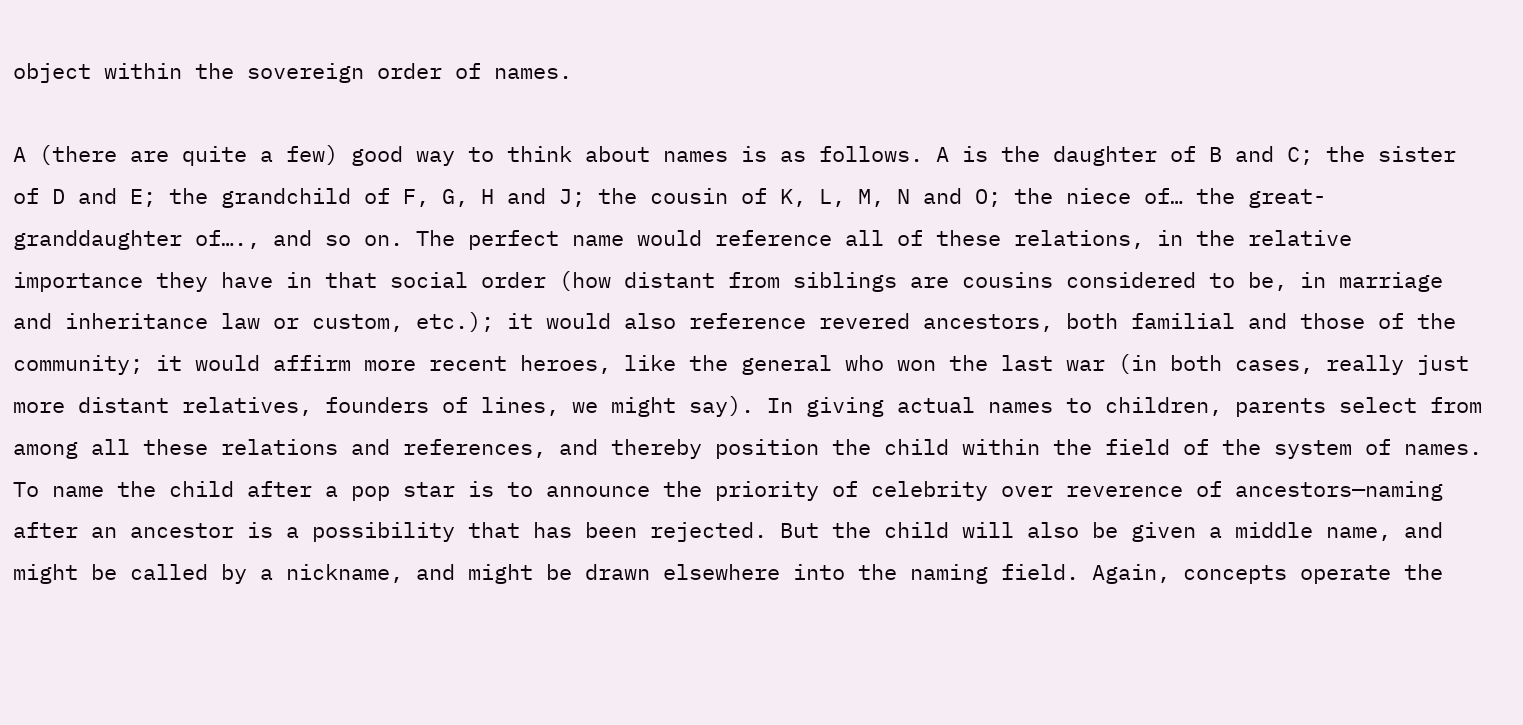object within the sovereign order of names.

A (there are quite a few) good way to think about names is as follows. A is the daughter of B and C; the sister of D and E; the grandchild of F, G, H and J; the cousin of K, L, M, N and O; the niece of… the great-granddaughter of…., and so on. The perfect name would reference all of these relations, in the relative importance they have in that social order (how distant from siblings are cousins considered to be, in marriage and inheritance law or custom, etc.); it would also reference revered ancestors, both familial and those of the community; it would affirm more recent heroes, like the general who won the last war (in both cases, really just more distant relatives, founders of lines, we might say). In giving actual names to children, parents select from among all these relations and references, and thereby position the child within the field of the system of names. To name the child after a pop star is to announce the priority of celebrity over reverence of ancestors—naming after an ancestor is a possibility that has been rejected. But the child will also be given a middle name, and might be called by a nickname, and might be drawn elsewhere into the naming field. Again, concepts operate the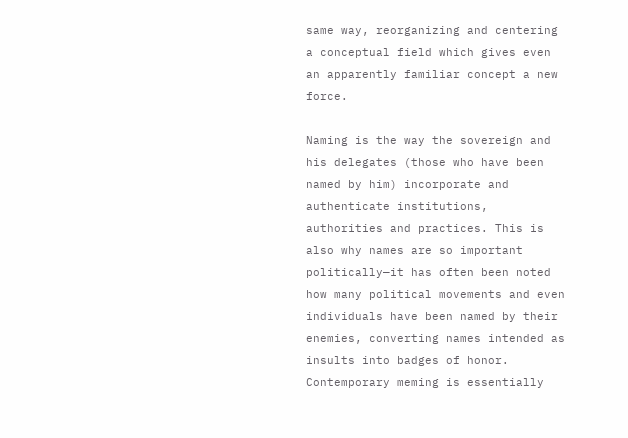same way, reorganizing and centering a conceptual field which gives even an apparently familiar concept a new force.

Naming is the way the sovereign and his delegates (those who have been named by him) incorporate and authenticate institutions, authorities and practices. This is also why names are so important politically—it has often been noted how many political movements and even individuals have been named by their enemies, converting names intended as insults into badges of honor. Contemporary meming is essentially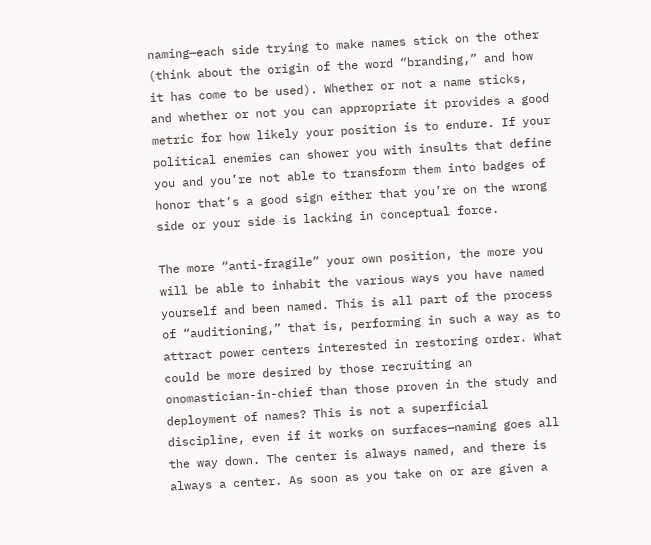naming—each side trying to make names stick on the other (think about the origin of the word “branding,” and how it has come to be used). Whether or not a name sticks, and whether or not you can appropriate it provides a good metric for how likely your position is to endure. If your political enemies can shower you with insults that define you and you’re not able to transform them into badges of honor that’s a good sign either that you’re on the wrong side or your side is lacking in conceptual force.

The more “anti-fragile” your own position, the more you will be able to inhabit the various ways you have named yourself and been named. This is all part of the process of “auditioning,” that is, performing in such a way as to attract power centers interested in restoring order. What could be more desired by those recruiting an onomastician-in-chief than those proven in the study and deployment of names? This is not a superficial discipline, even if it works on surfaces—naming goes all the way down. The center is always named, and there is always a center. As soon as you take on or are given a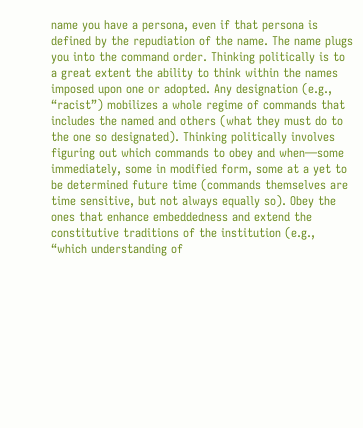name you have a persona, even if that persona is defined by the repudiation of the name. The name plugs you into the command order. Thinking politically is to a great extent the ability to think within the names imposed upon one or adopted. Any designation (e.g., “racist”) mobilizes a whole regime of commands that includes the named and others (what they must do to the one so designated). Thinking politically involves figuring out which commands to obey and when—some immediately, some in modified form, some at a yet to be determined future time (commands themselves are time sensitive, but not always equally so). Obey the ones that enhance embeddedness and extend the constitutive traditions of the institution (e.g., “which understanding of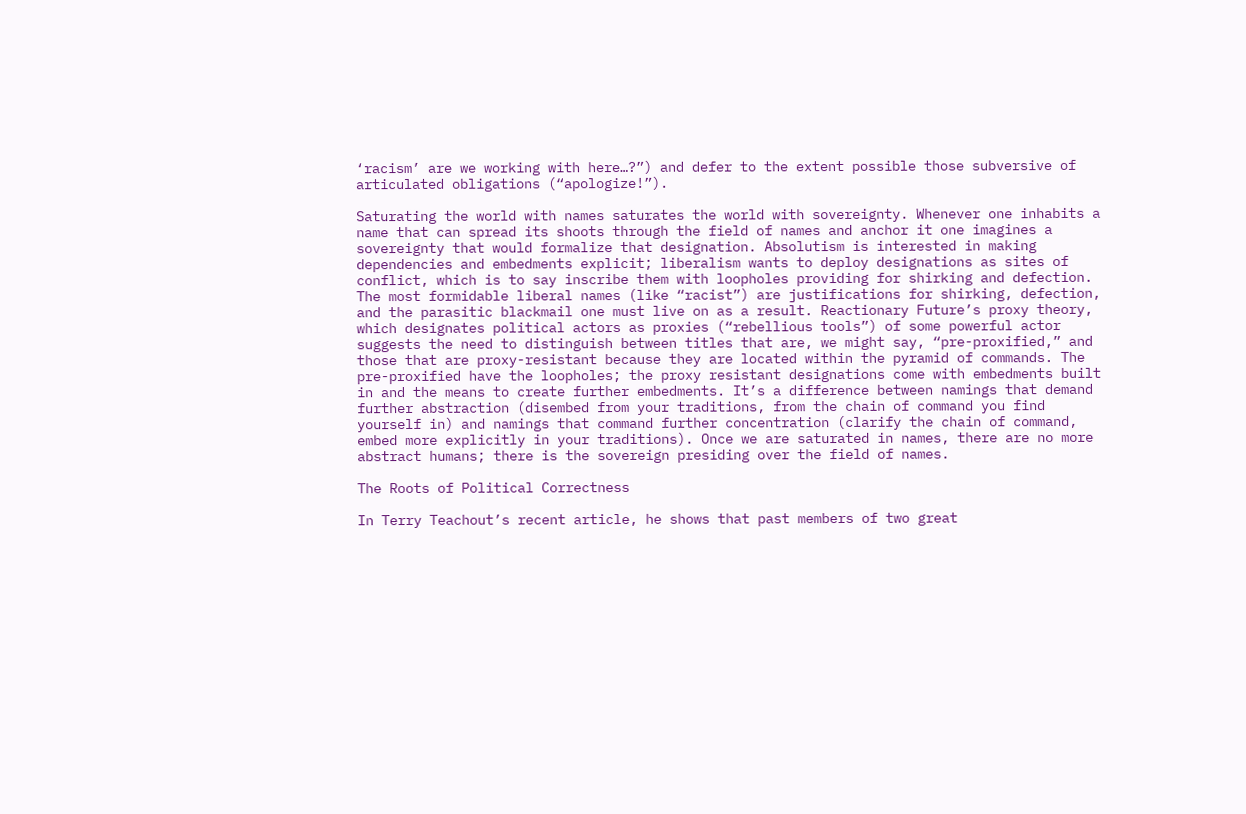‘racism’ are we working with here…?”) and defer to the extent possible those subversive of articulated obligations (“apologize!”).

Saturating the world with names saturates the world with sovereignty. Whenever one inhabits a name that can spread its shoots through the field of names and anchor it one imagines a sovereignty that would formalize that designation. Absolutism is interested in making dependencies and embedments explicit; liberalism wants to deploy designations as sites of conflict, which is to say inscribe them with loopholes providing for shirking and defection. The most formidable liberal names (like “racist”) are justifications for shirking, defection, and the parasitic blackmail one must live on as a result. Reactionary Future’s proxy theory, which designates political actors as proxies (“rebellious tools”) of some powerful actor suggests the need to distinguish between titles that are, we might say, “pre-proxified,” and those that are proxy-resistant because they are located within the pyramid of commands. The pre-proxified have the loopholes; the proxy resistant designations come with embedments built in and the means to create further embedments. It’s a difference between namings that demand further abstraction (disembed from your traditions, from the chain of command you find yourself in) and namings that command further concentration (clarify the chain of command, embed more explicitly in your traditions). Once we are saturated in names, there are no more abstract humans; there is the sovereign presiding over the field of names.

The Roots of Political Correctness

In Terry Teachout’s recent article, he shows that past members of two great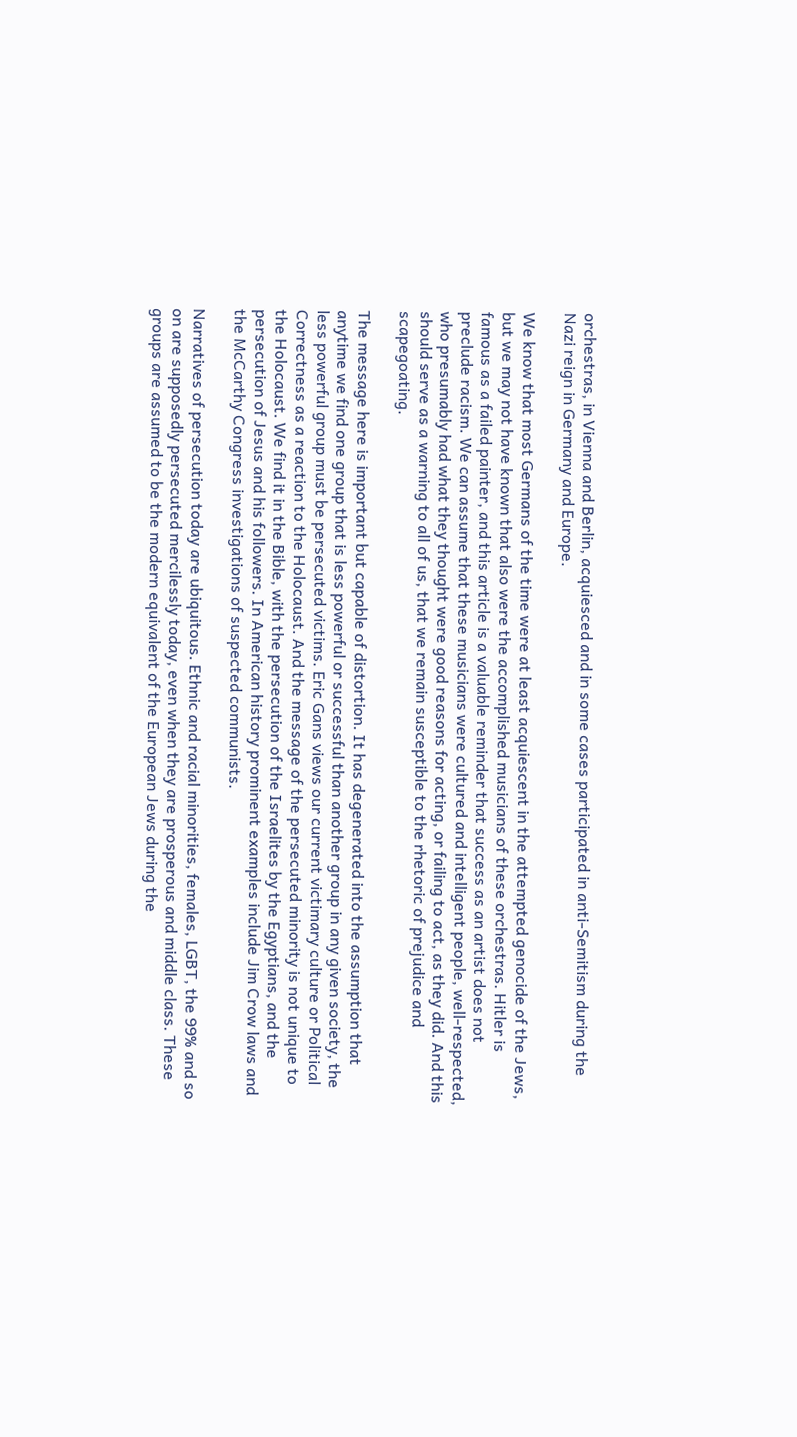orchestras, in Vienna and Berlin, acquiesced and in some cases participated in anti-Semitism during the Nazi reign in Germany and Europe.

We know that most Germans of the time were at least acquiescent in the attempted genocide of the Jews, but we may not have known that also were the accomplished musicians of these orchestras. Hitler is famous as a failed painter, and this article is a valuable reminder that success as an artist does not preclude racism. We can assume that these musicians were cultured and intelligent people, well-respected, who presumably had what they thought were good reasons for acting, or failing to act, as they did. And this should serve as a warning to all of us, that we remain susceptible to the rhetoric of prejudice and scapegoating.

The message here is important but capable of distortion. It has degenerated into the assumption that anytime we find one group that is less powerful or successful than another group in any given society, the less powerful group must be persecuted victims. Eric Gans views our current victimary culture or Political Correctness as a reaction to the Holocaust. And the message of the persecuted minority is not unique to the Holocaust. We find it in the Bible, with the persecution of the Israelites by the Egyptians, and the persecution of Jesus and his followers. In American history prominent examples include Jim Crow laws and the McCarthy Congress investigations of suspected communists.

Narratives of persecution today are ubiquitous. Ethnic and racial minorities, females, LGBT, the 99% and so on are supposedly persecuted mercilessly today, even when they are prosperous and middle class. These groups are assumed to be the modern equivalent of the European Jews during the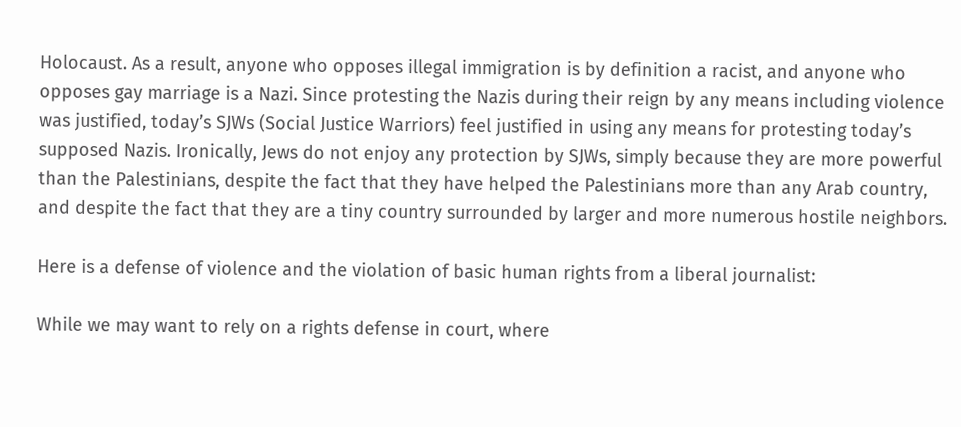Holocaust. As a result, anyone who opposes illegal immigration is by definition a racist, and anyone who opposes gay marriage is a Nazi. Since protesting the Nazis during their reign by any means including violence was justified, today’s SJWs (Social Justice Warriors) feel justified in using any means for protesting today’s supposed Nazis. Ironically, Jews do not enjoy any protection by SJWs, simply because they are more powerful than the Palestinians, despite the fact that they have helped the Palestinians more than any Arab country, and despite the fact that they are a tiny country surrounded by larger and more numerous hostile neighbors.

Here is a defense of violence and the violation of basic human rights from a liberal journalist:

While we may want to rely on a rights defense in court, where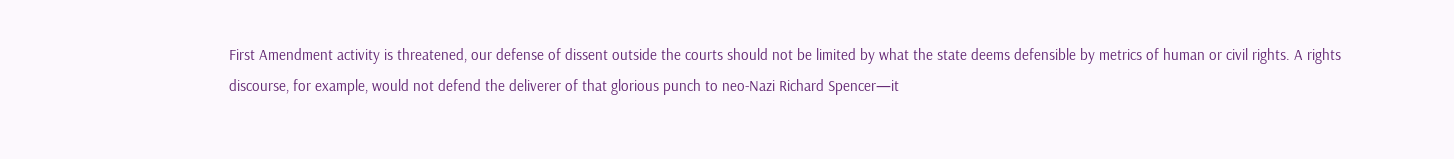First Amendment activity is threatened, our defense of dissent outside the courts should not be limited by what the state deems defensible by metrics of human or civil rights. A rights discourse, for example, would not defend the deliverer of that glorious punch to neo-Nazi Richard Spencer—it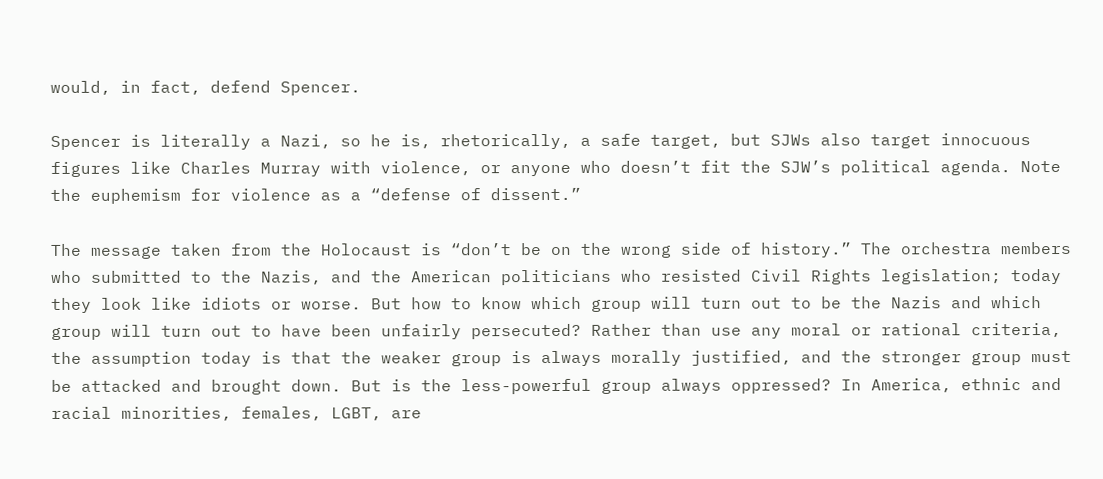would, in fact, defend Spencer.

Spencer is literally a Nazi, so he is, rhetorically, a safe target, but SJWs also target innocuous figures like Charles Murray with violence, or anyone who doesn’t fit the SJW’s political agenda. Note the euphemism for violence as a “defense of dissent.”

The message taken from the Holocaust is “don’t be on the wrong side of history.” The orchestra members who submitted to the Nazis, and the American politicians who resisted Civil Rights legislation; today they look like idiots or worse. But how to know which group will turn out to be the Nazis and which group will turn out to have been unfairly persecuted? Rather than use any moral or rational criteria, the assumption today is that the weaker group is always morally justified, and the stronger group must be attacked and brought down. But is the less-powerful group always oppressed? In America, ethnic and racial minorities, females, LGBT, are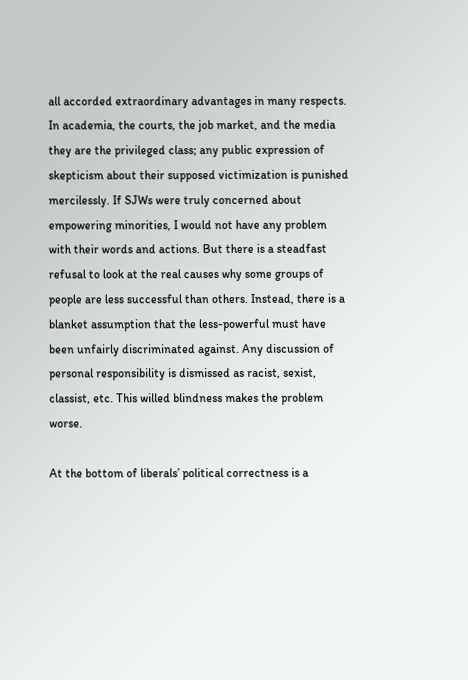all accorded extraordinary advantages in many respects. In academia, the courts, the job market, and the media they are the privileged class; any public expression of skepticism about their supposed victimization is punished mercilessly. If SJWs were truly concerned about empowering minorities, I would not have any problem with their words and actions. But there is a steadfast refusal to look at the real causes why some groups of people are less successful than others. Instead, there is a blanket assumption that the less-powerful must have been unfairly discriminated against. Any discussion of personal responsibility is dismissed as racist, sexist, classist, etc. This willed blindness makes the problem worse.

At the bottom of liberals’ political correctness is a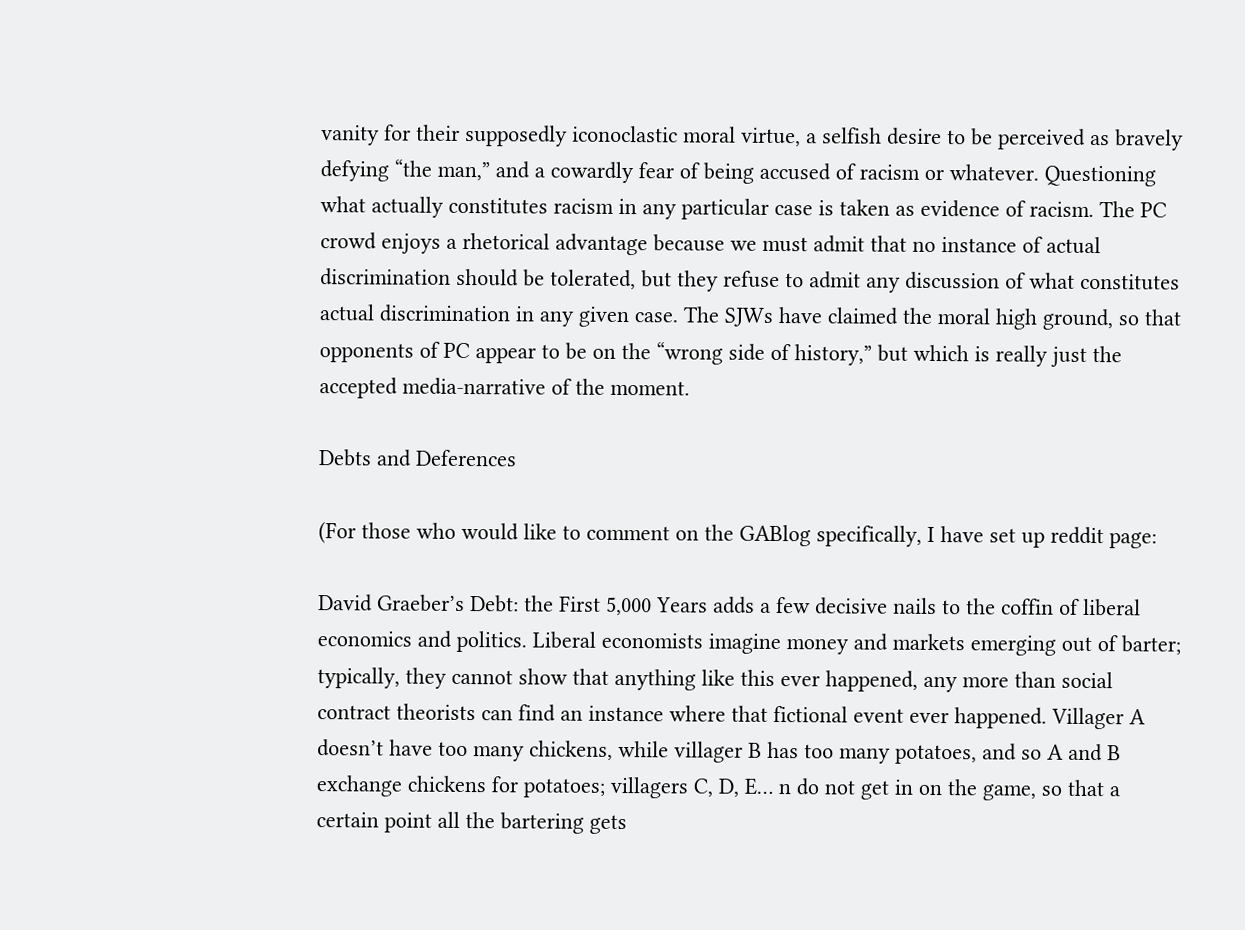vanity for their supposedly iconoclastic moral virtue, a selfish desire to be perceived as bravely defying “the man,” and a cowardly fear of being accused of racism or whatever. Questioning what actually constitutes racism in any particular case is taken as evidence of racism. The PC crowd enjoys a rhetorical advantage because we must admit that no instance of actual discrimination should be tolerated, but they refuse to admit any discussion of what constitutes actual discrimination in any given case. The SJWs have claimed the moral high ground, so that opponents of PC appear to be on the “wrong side of history,” but which is really just the accepted media-narrative of the moment.

Debts and Deferences

(For those who would like to comment on the GABlog specifically, I have set up reddit page:

David Graeber’s Debt: the First 5,000 Years adds a few decisive nails to the coffin of liberal economics and politics. Liberal economists imagine money and markets emerging out of barter; typically, they cannot show that anything like this ever happened, any more than social contract theorists can find an instance where that fictional event ever happened. Villager A doesn’t have too many chickens, while villager B has too many potatoes, and so A and B exchange chickens for potatoes; villagers C, D, E… n do not get in on the game, so that a certain point all the bartering gets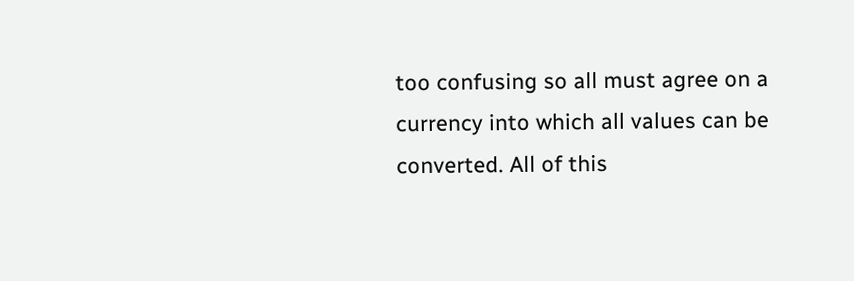too confusing so all must agree on a currency into which all values can be converted. All of this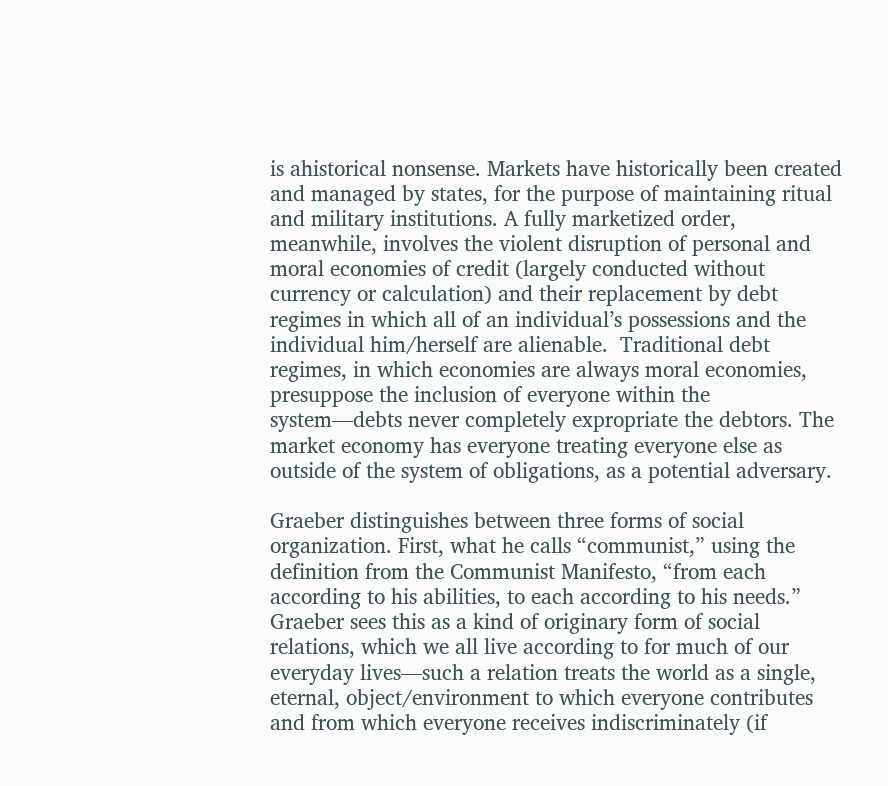is ahistorical nonsense. Markets have historically been created and managed by states, for the purpose of maintaining ritual and military institutions. A fully marketized order, meanwhile, involves the violent disruption of personal and moral economies of credit (largely conducted without currency or calculation) and their replacement by debt regimes in which all of an individual’s possessions and the individual him/herself are alienable.  Traditional debt regimes, in which economies are always moral economies, presuppose the inclusion of everyone within the system—debts never completely expropriate the debtors. The market economy has everyone treating everyone else as outside of the system of obligations, as a potential adversary.

Graeber distinguishes between three forms of social organization. First, what he calls “communist,” using the definition from the Communist Manifesto, “from each according to his abilities, to each according to his needs.” Graeber sees this as a kind of originary form of social relations, which we all live according to for much of our everyday lives—such a relation treats the world as a single, eternal, object/environment to which everyone contributes and from which everyone receives indiscriminately (if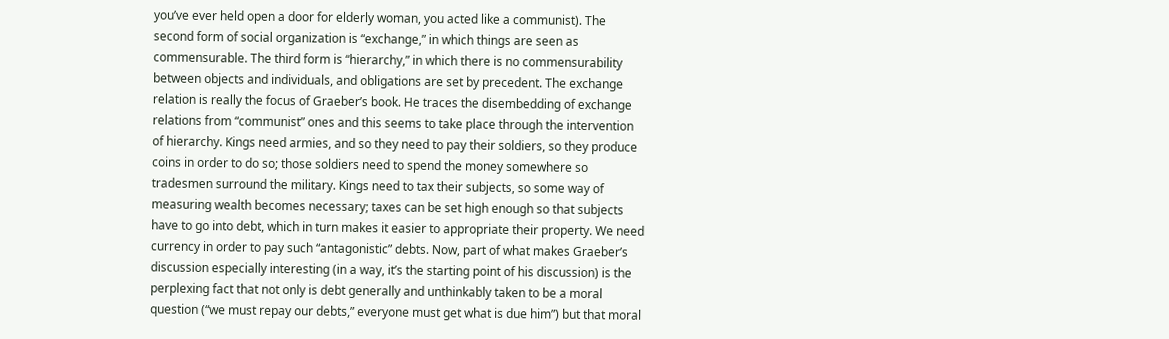you’ve ever held open a door for elderly woman, you acted like a communist). The second form of social organization is “exchange,” in which things are seen as commensurable. The third form is “hierarchy,” in which there is no commensurability between objects and individuals, and obligations are set by precedent. The exchange relation is really the focus of Graeber’s book. He traces the disembedding of exchange relations from “communist” ones and this seems to take place through the intervention of hierarchy. Kings need armies, and so they need to pay their soldiers, so they produce coins in order to do so; those soldiers need to spend the money somewhere so tradesmen surround the military. Kings need to tax their subjects, so some way of measuring wealth becomes necessary; taxes can be set high enough so that subjects have to go into debt, which in turn makes it easier to appropriate their property. We need currency in order to pay such “antagonistic” debts. Now, part of what makes Graeber’s discussion especially interesting (in a way, it’s the starting point of his discussion) is the perplexing fact that not only is debt generally and unthinkably taken to be a moral question (“we must repay our debts,” everyone must get what is due him”) but that moral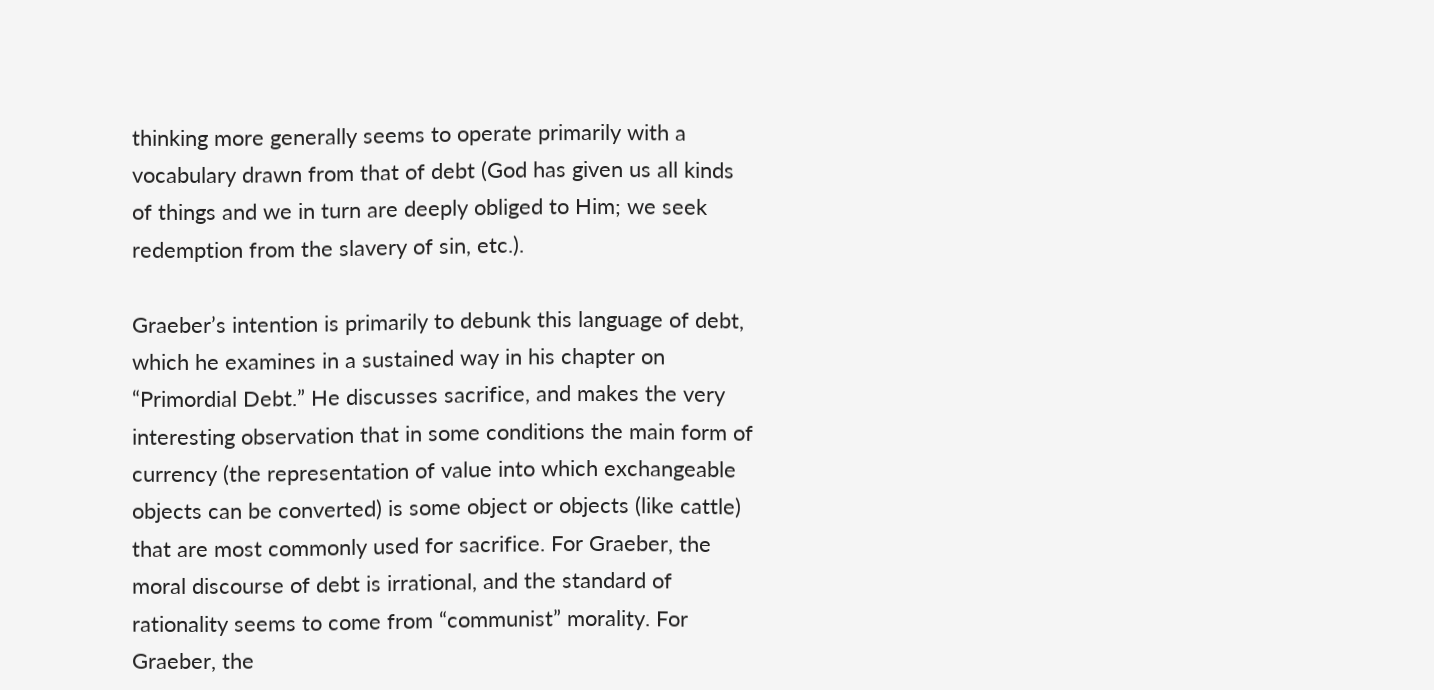thinking more generally seems to operate primarily with a vocabulary drawn from that of debt (God has given us all kinds of things and we in turn are deeply obliged to Him; we seek redemption from the slavery of sin, etc.).

Graeber’s intention is primarily to debunk this language of debt, which he examines in a sustained way in his chapter on “Primordial Debt.” He discusses sacrifice, and makes the very interesting observation that in some conditions the main form of currency (the representation of value into which exchangeable objects can be converted) is some object or objects (like cattle) that are most commonly used for sacrifice. For Graeber, the moral discourse of debt is irrational, and the standard of rationality seems to come from “communist” morality. For Graeber, the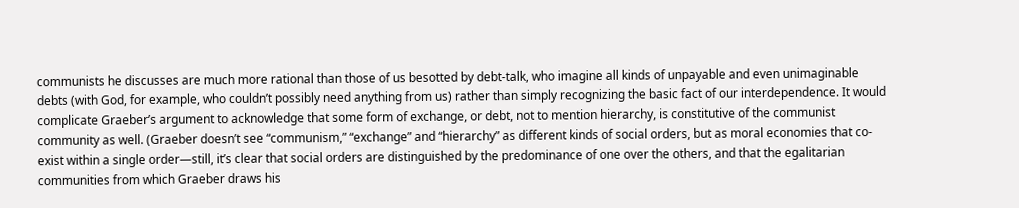communists he discusses are much more rational than those of us besotted by debt-talk, who imagine all kinds of unpayable and even unimaginable debts (with God, for example, who couldn’t possibly need anything from us) rather than simply recognizing the basic fact of our interdependence. It would complicate Graeber’s argument to acknowledge that some form of exchange, or debt, not to mention hierarchy, is constitutive of the communist community as well. (Graeber doesn’t see “communism,” “exchange” and “hierarchy” as different kinds of social orders, but as moral economies that co-exist within a single order—still, it’s clear that social orders are distinguished by the predominance of one over the others, and that the egalitarian communities from which Graeber draws his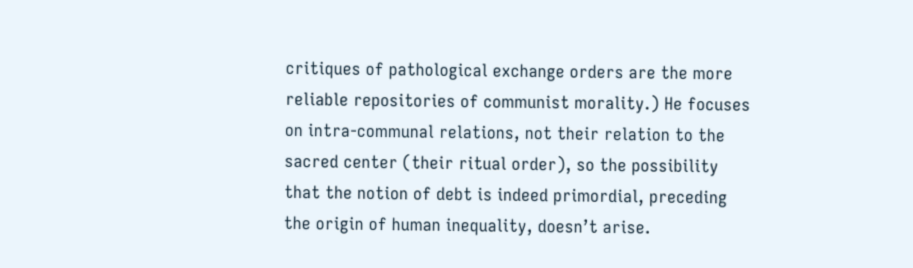critiques of pathological exchange orders are the more reliable repositories of communist morality.) He focuses on intra-communal relations, not their relation to the sacred center (their ritual order), so the possibility that the notion of debt is indeed primordial, preceding the origin of human inequality, doesn’t arise.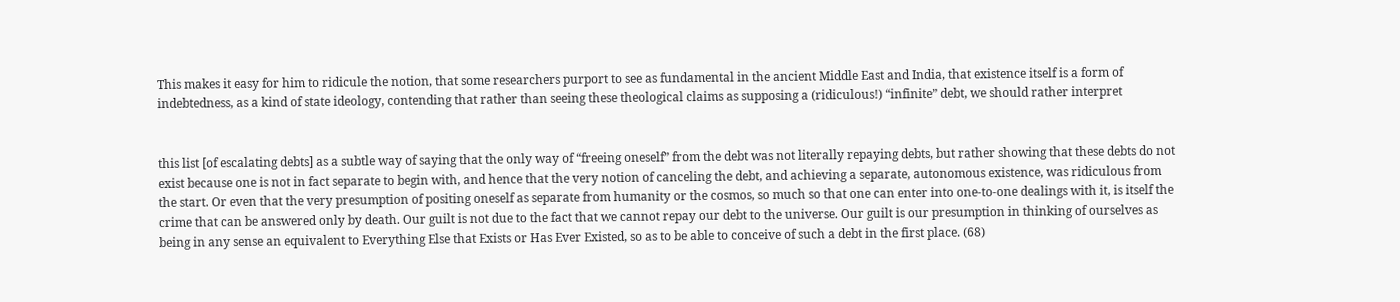This makes it easy for him to ridicule the notion, that some researchers purport to see as fundamental in the ancient Middle East and India, that existence itself is a form of indebtedness, as a kind of state ideology, contending that rather than seeing these theological claims as supposing a (ridiculous!) “infinite” debt, we should rather interpret


this list [of escalating debts] as a subtle way of saying that the only way of “freeing oneself” from the debt was not literally repaying debts, but rather showing that these debts do not exist because one is not in fact separate to begin with, and hence that the very notion of canceling the debt, and achieving a separate, autonomous existence, was ridiculous from the start. Or even that the very presumption of positing oneself as separate from humanity or the cosmos, so much so that one can enter into one-to-one dealings with it, is itself the crime that can be answered only by death. Our guilt is not due to the fact that we cannot repay our debt to the universe. Our guilt is our presumption in thinking of ourselves as being in any sense an equivalent to Everything Else that Exists or Has Ever Existed, so as to be able to conceive of such a debt in the first place. (68)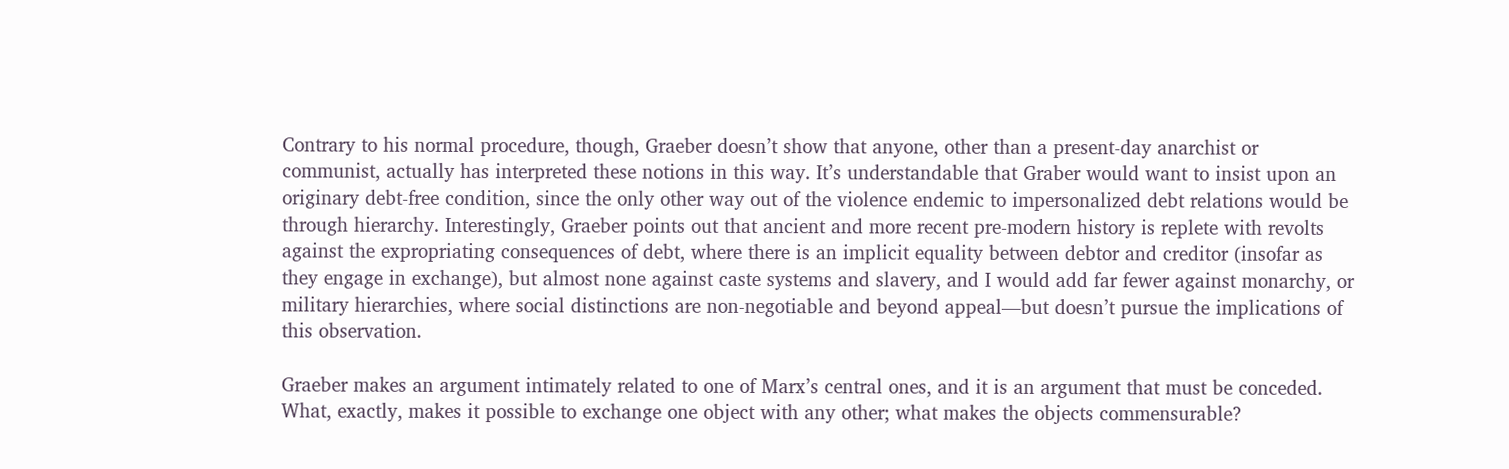Contrary to his normal procedure, though, Graeber doesn’t show that anyone, other than a present-day anarchist or communist, actually has interpreted these notions in this way. It’s understandable that Graber would want to insist upon an originary debt-free condition, since the only other way out of the violence endemic to impersonalized debt relations would be through hierarchy. Interestingly, Graeber points out that ancient and more recent pre-modern history is replete with revolts against the expropriating consequences of debt, where there is an implicit equality between debtor and creditor (insofar as they engage in exchange), but almost none against caste systems and slavery, and I would add far fewer against monarchy, or military hierarchies, where social distinctions are non-negotiable and beyond appeal—but doesn’t pursue the implications of this observation.

Graeber makes an argument intimately related to one of Marx’s central ones, and it is an argument that must be conceded. What, exactly, makes it possible to exchange one object with any other; what makes the objects commensurable?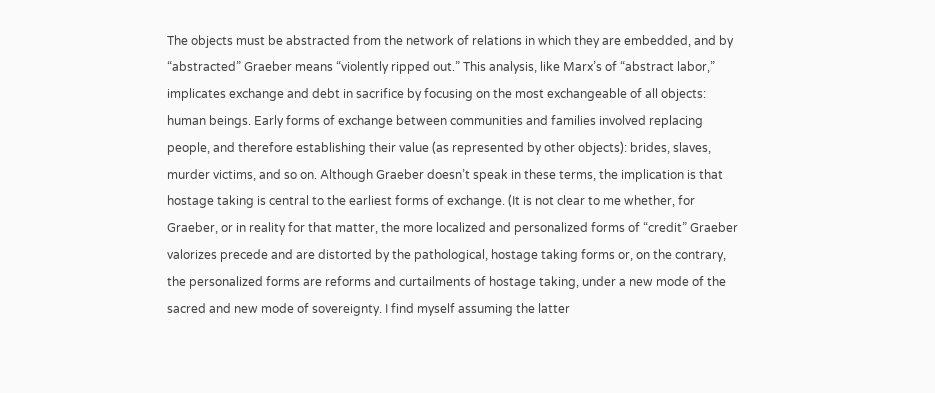The objects must be abstracted from the network of relations in which they are embedded, and by “abstracted” Graeber means “violently ripped out.” This analysis, like Marx’s of “abstract labor,” implicates exchange and debt in sacrifice by focusing on the most exchangeable of all objects: human beings. Early forms of exchange between communities and families involved replacing people, and therefore establishing their value (as represented by other objects): brides, slaves, murder victims, and so on. Although Graeber doesn’t speak in these terms, the implication is that hostage taking is central to the earliest forms of exchange. (It is not clear to me whether, for Graeber, or in reality for that matter, the more localized and personalized forms of “credit” Graeber valorizes precede and are distorted by the pathological, hostage taking forms or, on the contrary, the personalized forms are reforms and curtailments of hostage taking, under a new mode of the sacred and new mode of sovereignty. I find myself assuming the latter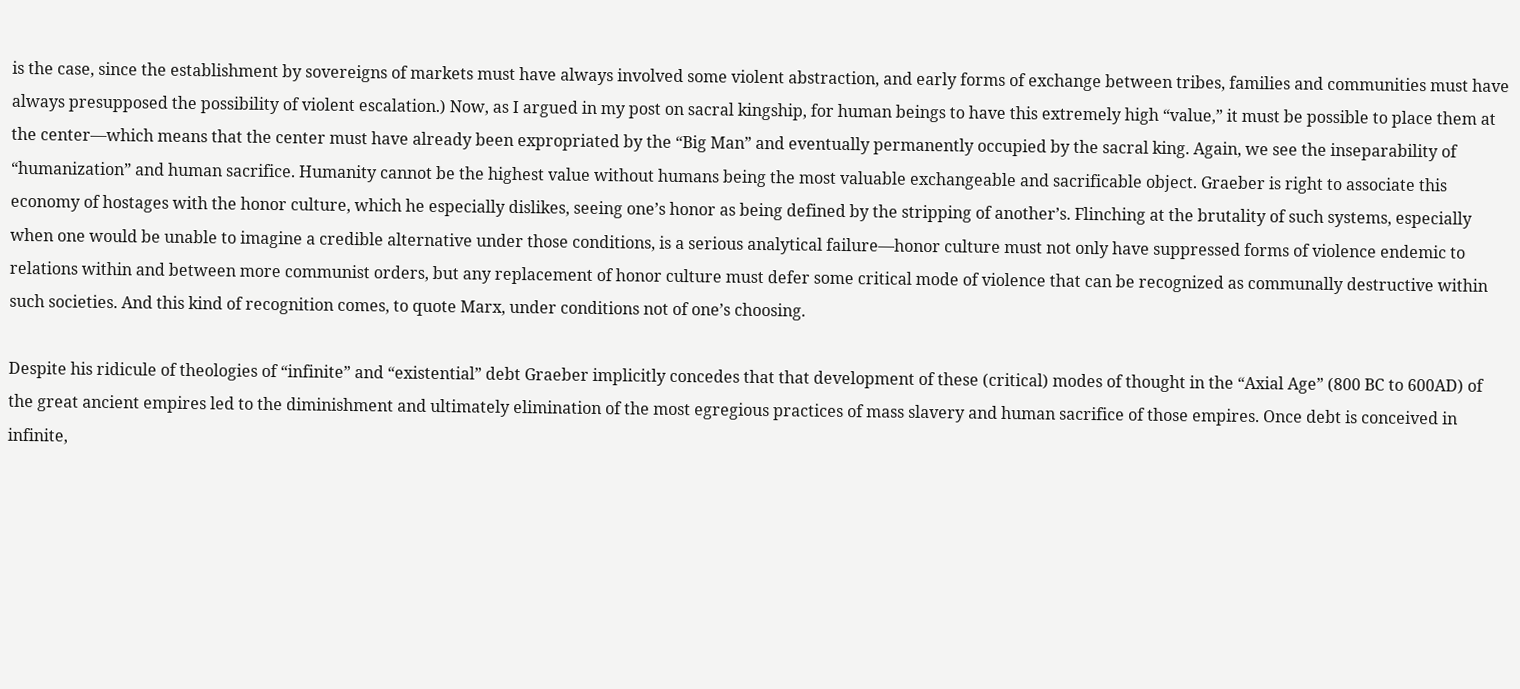is the case, since the establishment by sovereigns of markets must have always involved some violent abstraction, and early forms of exchange between tribes, families and communities must have always presupposed the possibility of violent escalation.) Now, as I argued in my post on sacral kingship, for human beings to have this extremely high “value,” it must be possible to place them at the center—which means that the center must have already been expropriated by the “Big Man” and eventually permanently occupied by the sacral king. Again, we see the inseparability of “humanization” and human sacrifice. Humanity cannot be the highest value without humans being the most valuable exchangeable and sacrificable object. Graeber is right to associate this economy of hostages with the honor culture, which he especially dislikes, seeing one’s honor as being defined by the stripping of another’s. Flinching at the brutality of such systems, especially when one would be unable to imagine a credible alternative under those conditions, is a serious analytical failure—honor culture must not only have suppressed forms of violence endemic to relations within and between more communist orders, but any replacement of honor culture must defer some critical mode of violence that can be recognized as communally destructive within such societies. And this kind of recognition comes, to quote Marx, under conditions not of one’s choosing.

Despite his ridicule of theologies of “infinite” and “existential” debt Graeber implicitly concedes that that development of these (critical) modes of thought in the “Axial Age” (800 BC to 600AD) of the great ancient empires led to the diminishment and ultimately elimination of the most egregious practices of mass slavery and human sacrifice of those empires. Once debt is conceived in infinite,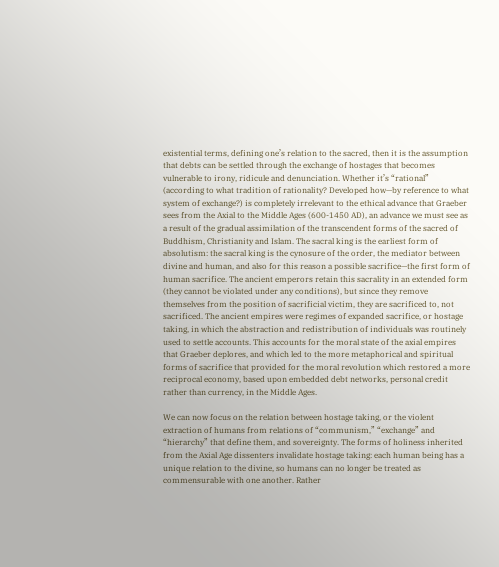existential terms, defining one’s relation to the sacred, then it is the assumption that debts can be settled through the exchange of hostages that becomes vulnerable to irony, ridicule and denunciation. Whether it’s “rational” (according to what tradition of rationality? Developed how—by reference to what system of exchange?) is completely irrelevant to the ethical advance that Graeber sees from the Axial to the Middle Ages (600-1450 AD), an advance we must see as a result of the gradual assimilation of the transcendent forms of the sacred of Buddhism, Christianity and Islam. The sacral king is the earliest form of absolutism: the sacral king is the cynosure of the order, the mediator between divine and human, and also for this reason a possible sacrifice—the first form of human sacrifice. The ancient emperors retain this sacrality in an extended form (they cannot be violated under any conditions), but since they remove themselves from the position of sacrificial victim, they are sacrificed to, not sacrificed. The ancient empires were regimes of expanded sacrifice, or hostage taking, in which the abstraction and redistribution of individuals was routinely used to settle accounts. This accounts for the moral state of the axial empires that Graeber deplores, and which led to the more metaphorical and spiritual forms of sacrifice that provided for the moral revolution which restored a more reciprocal economy, based upon embedded debt networks, personal credit rather than currency, in the Middle Ages.

We can now focus on the relation between hostage taking, or the violent extraction of humans from relations of “communism,” “exchange” and “hierarchy” that define them, and sovereignty. The forms of holiness inherited from the Axial Age dissenters invalidate hostage taking: each human being has a unique relation to the divine, so humans can no longer be treated as commensurable with one another. Rather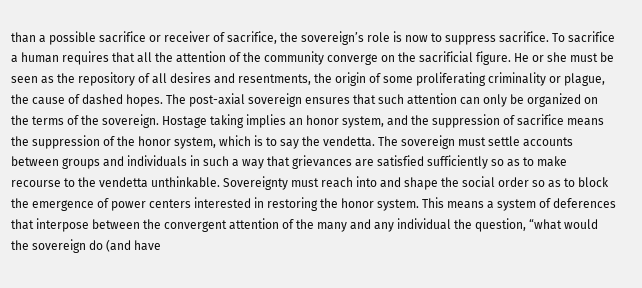than a possible sacrifice or receiver of sacrifice, the sovereign’s role is now to suppress sacrifice. To sacrifice a human requires that all the attention of the community converge on the sacrificial figure. He or she must be seen as the repository of all desires and resentments, the origin of some proliferating criminality or plague, the cause of dashed hopes. The post-axial sovereign ensures that such attention can only be organized on the terms of the sovereign. Hostage taking implies an honor system, and the suppression of sacrifice means the suppression of the honor system, which is to say the vendetta. The sovereign must settle accounts between groups and individuals in such a way that grievances are satisfied sufficiently so as to make recourse to the vendetta unthinkable. Sovereignty must reach into and shape the social order so as to block the emergence of power centers interested in restoring the honor system. This means a system of deferences that interpose between the convergent attention of the many and any individual the question, “what would the sovereign do (and have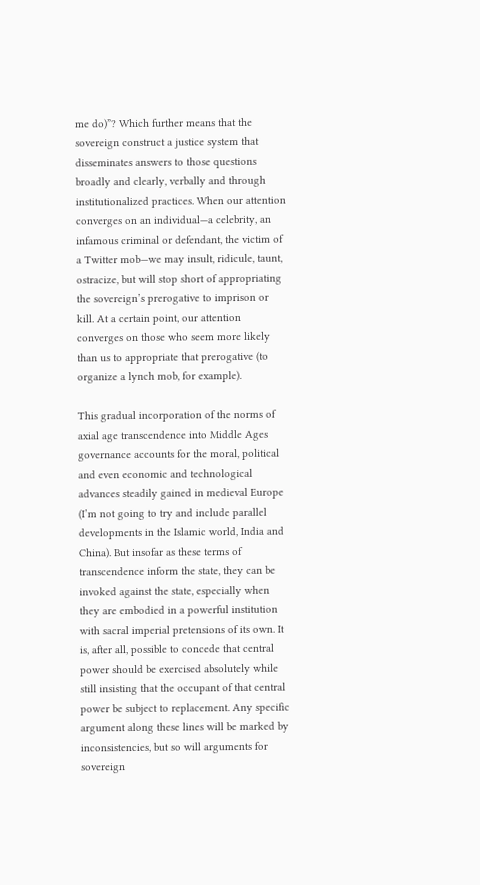me do)”? Which further means that the sovereign construct a justice system that disseminates answers to those questions broadly and clearly, verbally and through institutionalized practices. When our attention converges on an individual—a celebrity, an infamous criminal or defendant, the victim of a Twitter mob—we may insult, ridicule, taunt, ostracize, but will stop short of appropriating the sovereign’s prerogative to imprison or kill. At a certain point, our attention converges on those who seem more likely than us to appropriate that prerogative (to organize a lynch mob, for example).

This gradual incorporation of the norms of axial age transcendence into Middle Ages governance accounts for the moral, political and even economic and technological advances steadily gained in medieval Europe (I’m not going to try and include parallel developments in the Islamic world, India and China). But insofar as these terms of transcendence inform the state, they can be invoked against the state, especially when they are embodied in a powerful institution with sacral imperial pretensions of its own. It is, after all, possible to concede that central power should be exercised absolutely while still insisting that the occupant of that central power be subject to replacement. Any specific argument along these lines will be marked by inconsistencies, but so will arguments for sovereign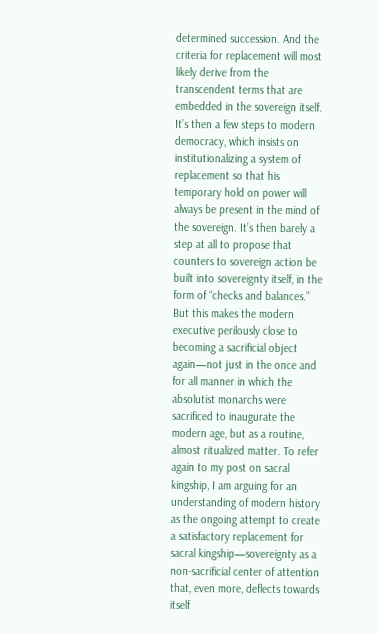determined succession. And the criteria for replacement will most likely derive from the transcendent terms that are embedded in the sovereign itself. It’s then a few steps to modern democracy, which insists on institutionalizing a system of replacement so that his temporary hold on power will always be present in the mind of the sovereign. It’s then barely a step at all to propose that counters to sovereign action be built into sovereignty itself, in the form of “checks and balances.” But this makes the modern executive perilously close to becoming a sacrificial object again—not just in the once and for all manner in which the absolutist monarchs were sacrificed to inaugurate the modern age, but as a routine, almost ritualized matter. To refer again to my post on sacral kingship, I am arguing for an understanding of modern history as the ongoing attempt to create a satisfactory replacement for sacral kingship—sovereignty as a non-sacrificial center of attention that, even more, deflects towards itself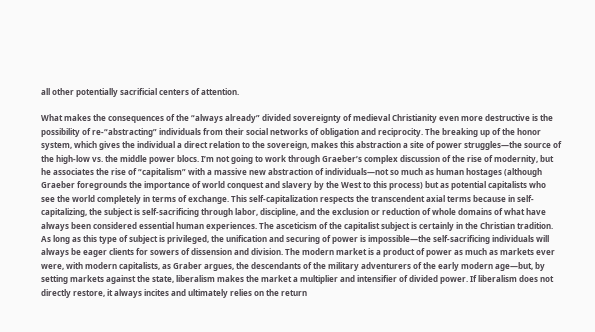all other potentially sacrificial centers of attention.

What makes the consequences of the “always already” divided sovereignty of medieval Christianity even more destructive is the possibility of re-“abstracting” individuals from their social networks of obligation and reciprocity. The breaking up of the honor system, which gives the individual a direct relation to the sovereign, makes this abstraction a site of power struggles—the source of the high-low vs. the middle power blocs. I’m not going to work through Graeber’s complex discussion of the rise of modernity, but he associates the rise of “capitalism” with a massive new abstraction of individuals—not so much as human hostages (although Graeber foregrounds the importance of world conquest and slavery by the West to this process) but as potential capitalists who see the world completely in terms of exchange. This self-capitalization respects the transcendent axial terms because in self-capitalizing, the subject is self-sacrificing through labor, discipline, and the exclusion or reduction of whole domains of what have always been considered essential human experiences. The asceticism of the capitalist subject is certainly in the Christian tradition. As long as this type of subject is privileged, the unification and securing of power is impossible—the self-sacrificing individuals will always be eager clients for sowers of dissension and division. The modern market is a product of power as much as markets ever were, with modern capitalists, as Graber argues, the descendants of the military adventurers of the early modern age—but, by setting markets against the state, liberalism makes the market a multiplier and intensifier of divided power. If liberalism does not directly restore, it always incites and ultimately relies on the return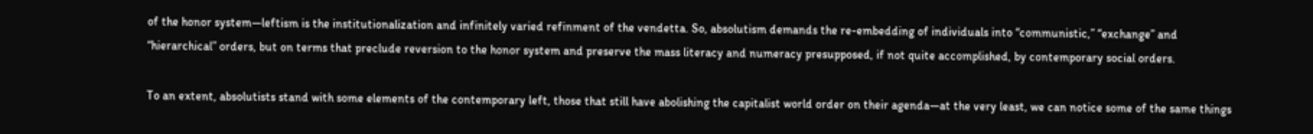of the honor system—leftism is the institutionalization and infinitely varied refinment of the vendetta. So, absolutism demands the re-embedding of individuals into “communistic,” “exchange” and “hierarchical” orders, but on terms that preclude reversion to the honor system and preserve the mass literacy and numeracy presupposed, if not quite accomplished, by contemporary social orders.

To an extent, absolutists stand with some elements of the contemporary left, those that still have abolishing the capitalist world order on their agenda—at the very least, we can notice some of the same things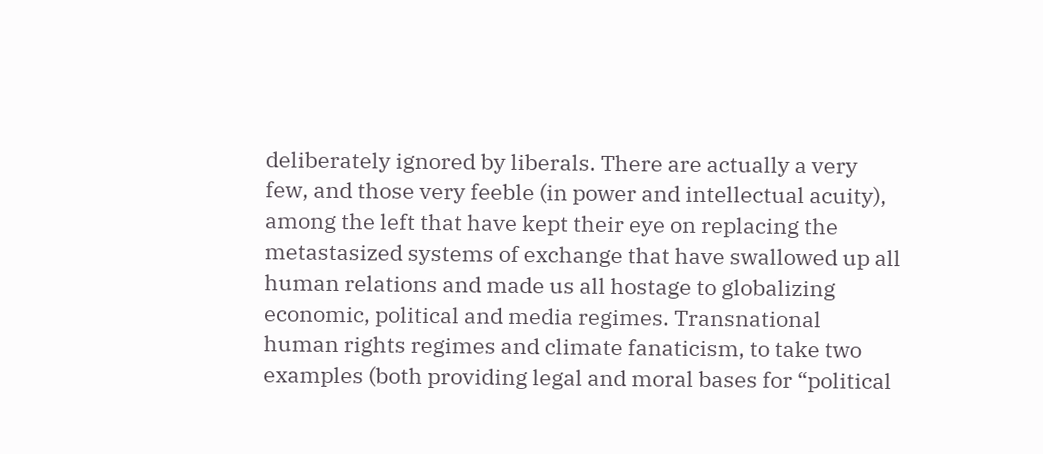deliberately ignored by liberals. There are actually a very few, and those very feeble (in power and intellectual acuity), among the left that have kept their eye on replacing the metastasized systems of exchange that have swallowed up all human relations and made us all hostage to globalizing economic, political and media regimes. Transnational human rights regimes and climate fanaticism, to take two examples (both providing legal and moral bases for “political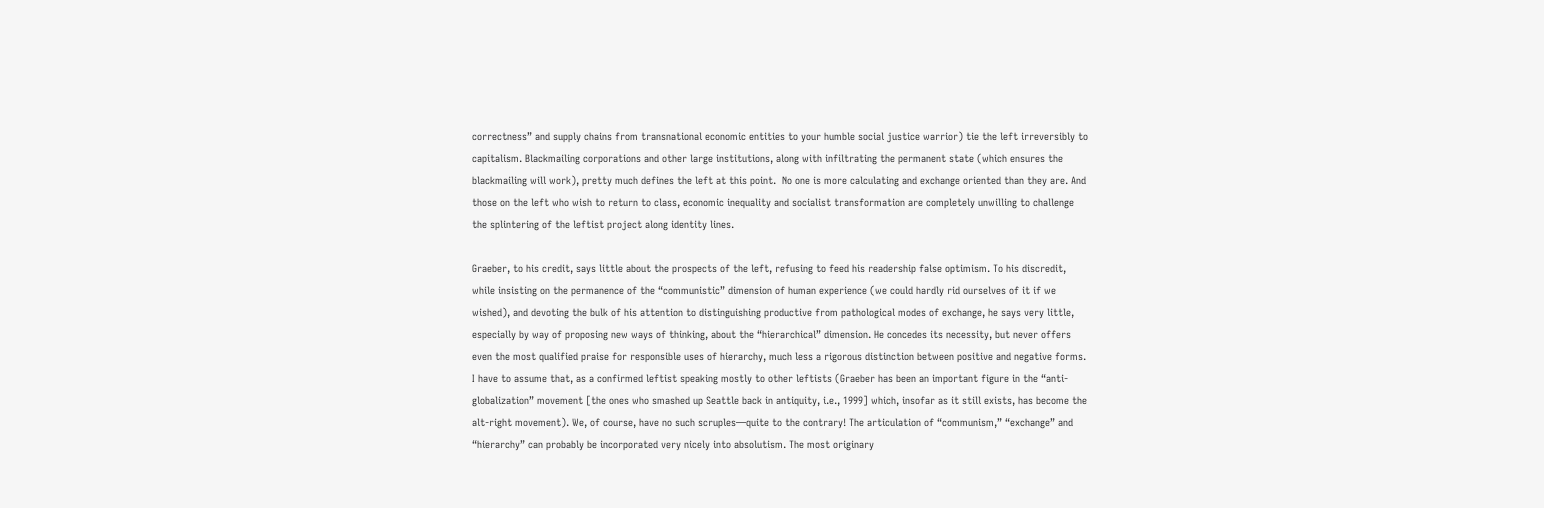correctness” and supply chains from transnational economic entities to your humble social justice warrior) tie the left irreversibly to capitalism. Blackmailing corporations and other large institutions, along with infiltrating the permanent state (which ensures the blackmailing will work), pretty much defines the left at this point.  No one is more calculating and exchange oriented than they are. And those on the left who wish to return to class, economic inequality and socialist transformation are completely unwilling to challenge the splintering of the leftist project along identity lines.

Graeber, to his credit, says little about the prospects of the left, refusing to feed his readership false optimism. To his discredit, while insisting on the permanence of the “communistic” dimension of human experience (we could hardly rid ourselves of it if we wished), and devoting the bulk of his attention to distinguishing productive from pathological modes of exchange, he says very little, especially by way of proposing new ways of thinking, about the “hierarchical” dimension. He concedes its necessity, but never offers even the most qualified praise for responsible uses of hierarchy, much less a rigorous distinction between positive and negative forms. I have to assume that, as a confirmed leftist speaking mostly to other leftists (Graeber has been an important figure in the “anti-globalization” movement [the ones who smashed up Seattle back in antiquity, i.e., 1999] which, insofar as it still exists, has become the alt-right movement). We, of course, have no such scruples—quite to the contrary! The articulation of “communism,” “exchange” and “hierarchy” can probably be incorporated very nicely into absolutism. The most originary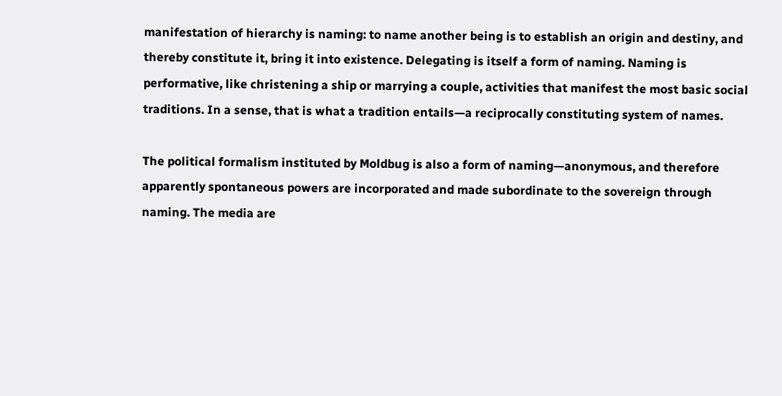manifestation of hierarchy is naming: to name another being is to establish an origin and destiny, and thereby constitute it, bring it into existence. Delegating is itself a form of naming. Naming is performative, like christening a ship or marrying a couple, activities that manifest the most basic social traditions. In a sense, that is what a tradition entails—a reciprocally constituting system of names.

The political formalism instituted by Moldbug is also a form of naming—anonymous, and therefore apparently spontaneous powers are incorporated and made subordinate to the sovereign through naming. The media are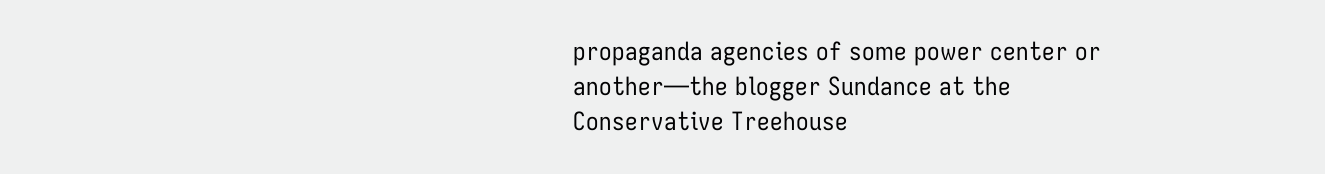propaganda agencies of some power center or another—the blogger Sundance at the Conservative Treehouse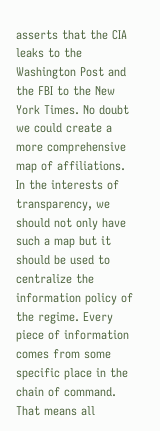asserts that the CIA leaks to the Washington Post and the FBI to the New York Times. No doubt we could create a more comprehensive map of affiliations. In the interests of transparency, we should not only have such a map but it should be used to centralize the information policy of the regime. Every piece of information comes from some specific place in the chain of command. That means all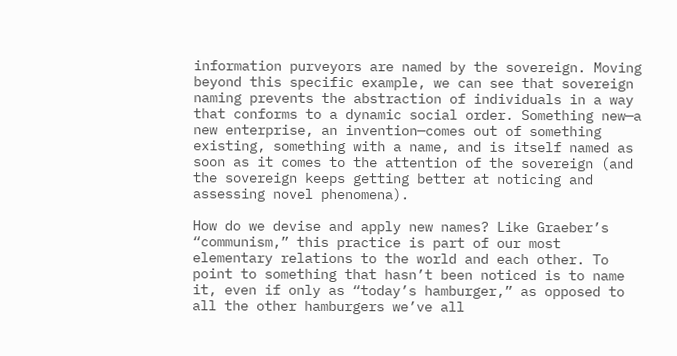information purveyors are named by the sovereign. Moving beyond this specific example, we can see that sovereign naming prevents the abstraction of individuals in a way that conforms to a dynamic social order. Something new—a new enterprise, an invention—comes out of something existing, something with a name, and is itself named as soon as it comes to the attention of the sovereign (and the sovereign keeps getting better at noticing and assessing novel phenomena).

How do we devise and apply new names? Like Graeber’s “communism,” this practice is part of our most elementary relations to the world and each other. To point to something that hasn’t been noticed is to name it, even if only as “today’s hamburger,” as opposed to all the other hamburgers we’ve all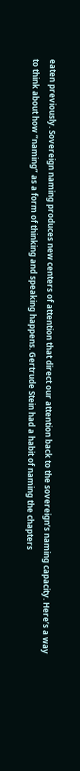eaten previously. Sovereign naming produces new centers of attention that direct our attention back to the sovereign’s naming capacity. Here’s a way to think about how “naming” as a form of thinking and speaking happens. Gertrude Stein had a habit of naming the chapters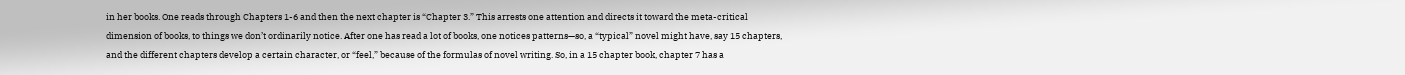in her books. One reads through Chapters 1-6 and then the next chapter is “Chapter 3.” This arrests one attention and directs it toward the meta-critical dimension of books, to things we don’t ordinarily notice. After one has read a lot of books, one notices patterns—so, a “typical” novel might have, say 15 chapters, and the different chapters develop a certain character, or “feel,” because of the formulas of novel writing. So, in a 15 chapter book, chapter 7 has a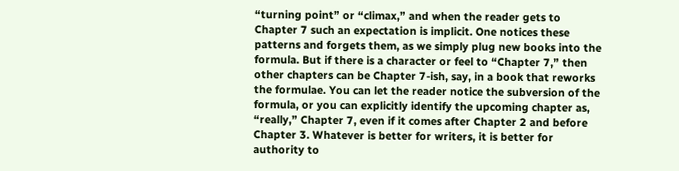“turning point” or “climax,” and when the reader gets to Chapter 7 such an expectation is implicit. One notices these patterns and forgets them, as we simply plug new books into the formula. But if there is a character or feel to “Chapter 7,” then other chapters can be Chapter 7-ish, say, in a book that reworks the formulae. You can let the reader notice the subversion of the formula, or you can explicitly identify the upcoming chapter as, “really,” Chapter 7, even if it comes after Chapter 2 and before Chapter 3. Whatever is better for writers, it is better for authority to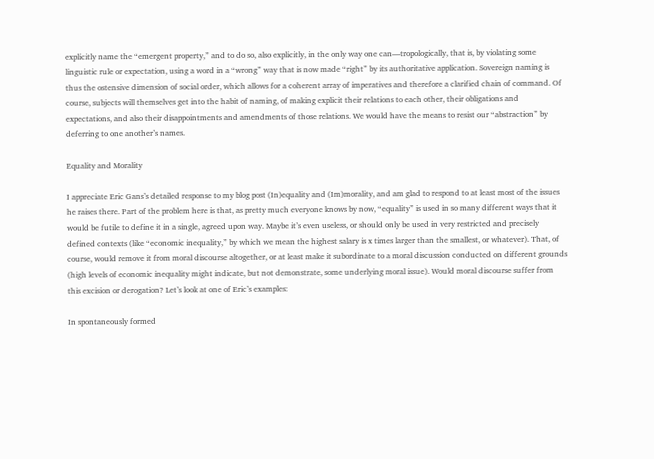explicitly name the “emergent property,” and to do so, also explicitly, in the only way one can—tropologically, that is, by violating some linguistic rule or expectation, using a word in a “wrong” way that is now made “right” by its authoritative application. Sovereign naming is thus the ostensive dimension of social order, which allows for a coherent array of imperatives and therefore a clarified chain of command. Of course, subjects will themselves get into the habit of naming, of making explicit their relations to each other, their obligations and expectations, and also their disappointments and amendments of those relations. We would have the means to resist our “abstraction” by deferring to one another’s names.

Equality and Morality

I appreciate Eric Gans’s detailed response to my blog post (In)equality and (Im)morality, and am glad to respond to at least most of the issues he raises there. Part of the problem here is that, as pretty much everyone knows by now, “equality” is used in so many different ways that it would be futile to define it in a single, agreed upon way. Maybe it’s even useless, or should only be used in very restricted and precisely defined contexts (like “economic inequality,” by which we mean the highest salary is x times larger than the smallest, or whatever). That, of course, would remove it from moral discourse altogether, or at least make it subordinate to a moral discussion conducted on different grounds (high levels of economic inequality might indicate, but not demonstrate, some underlying moral issue). Would moral discourse suffer from this excision or derogation? Let’s look at one of Eric’s examples:

In spontaneously formed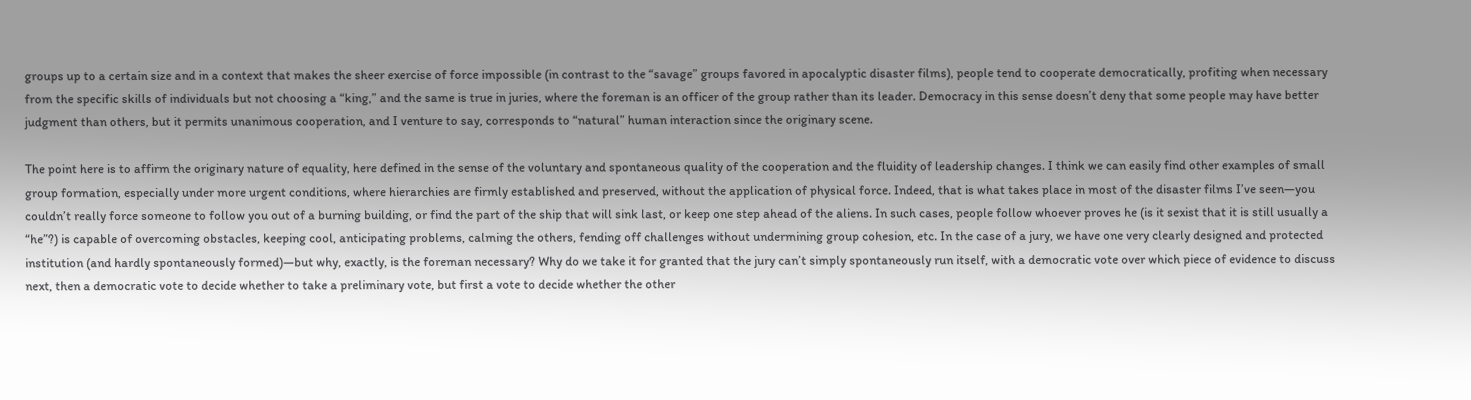groups up to a certain size and in a context that makes the sheer exercise of force impossible (in contrast to the “savage” groups favored in apocalyptic disaster films), people tend to cooperate democratically, profiting when necessary from the specific skills of individuals but not choosing a “king,” and the same is true in juries, where the foreman is an officer of the group rather than its leader. Democracy in this sense doesn’t deny that some people may have better judgment than others, but it permits unanimous cooperation, and I venture to say, corresponds to “natural” human interaction since the originary scene.

The point here is to affirm the originary nature of equality, here defined in the sense of the voluntary and spontaneous quality of the cooperation and the fluidity of leadership changes. I think we can easily find other examples of small group formation, especially under more urgent conditions, where hierarchies are firmly established and preserved, without the application of physical force. Indeed, that is what takes place in most of the disaster films I’ve seen—you couldn’t really force someone to follow you out of a burning building, or find the part of the ship that will sink last, or keep one step ahead of the aliens. In such cases, people follow whoever proves he (is it sexist that it is still usually a “he”?) is capable of overcoming obstacles, keeping cool, anticipating problems, calming the others, fending off challenges without undermining group cohesion, etc. In the case of a jury, we have one very clearly designed and protected institution (and hardly spontaneously formed)—but why, exactly, is the foreman necessary? Why do we take it for granted that the jury can’t simply spontaneously run itself, with a democratic vote over which piece of evidence to discuss next, then a democratic vote to decide whether to take a preliminary vote, but first a vote to decide whether the other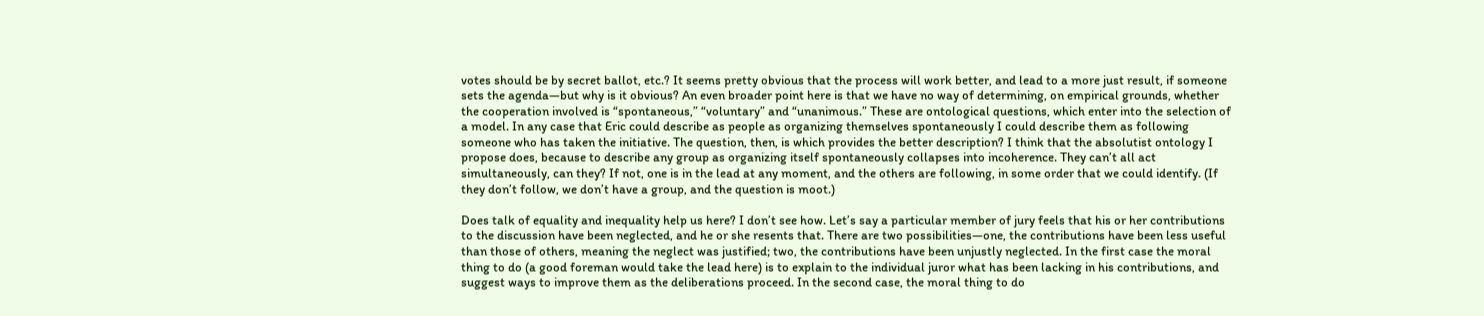votes should be by secret ballot, etc.? It seems pretty obvious that the process will work better, and lead to a more just result, if someone sets the agenda—but why is it obvious? An even broader point here is that we have no way of determining, on empirical grounds, whether the cooperation involved is “spontaneous,” “voluntary” and “unanimous.” These are ontological questions, which enter into the selection of a model. In any case that Eric could describe as people as organizing themselves spontaneously I could describe them as following someone who has taken the initiative. The question, then, is which provides the better description? I think that the absolutist ontology I propose does, because to describe any group as organizing itself spontaneously collapses into incoherence. They can’t all act simultaneously, can they? If not, one is in the lead at any moment, and the others are following, in some order that we could identify. (If they don’t follow, we don’t have a group, and the question is moot.)

Does talk of equality and inequality help us here? I don’t see how. Let’s say a particular member of jury feels that his or her contributions to the discussion have been neglected, and he or she resents that. There are two possibilities—one, the contributions have been less useful than those of others, meaning the neglect was justified; two, the contributions have been unjustly neglected. In the first case the moral thing to do (a good foreman would take the lead here) is to explain to the individual juror what has been lacking in his contributions, and suggest ways to improve them as the deliberations proceed. In the second case, the moral thing to do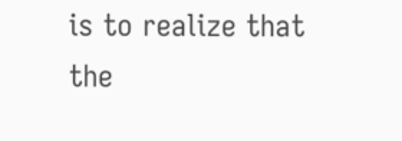is to realize that the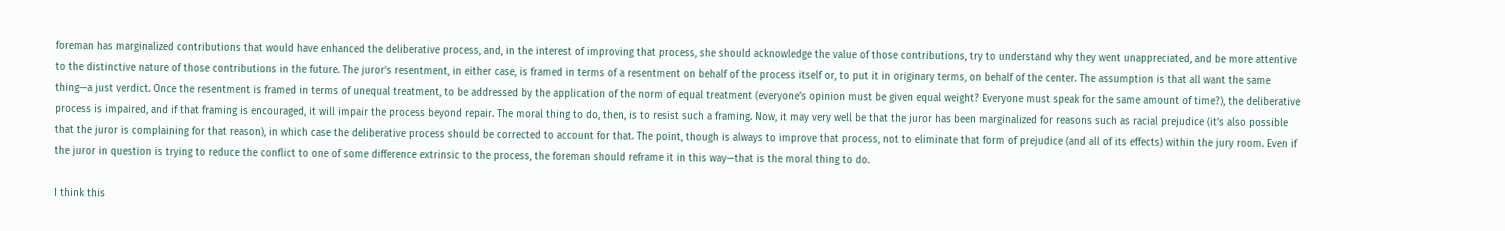foreman has marginalized contributions that would have enhanced the deliberative process, and, in the interest of improving that process, she should acknowledge the value of those contributions, try to understand why they went unappreciated, and be more attentive to the distinctive nature of those contributions in the future. The juror’s resentment, in either case, is framed in terms of a resentment on behalf of the process itself or, to put it in originary terms, on behalf of the center. The assumption is that all want the same thing—a just verdict. Once the resentment is framed in terms of unequal treatment, to be addressed by the application of the norm of equal treatment (everyone’s opinion must be given equal weight? Everyone must speak for the same amount of time?), the deliberative process is impaired, and if that framing is encouraged, it will impair the process beyond repair. The moral thing to do, then, is to resist such a framing. Now, it may very well be that the juror has been marginalized for reasons such as racial prejudice (it’s also possible that the juror is complaining for that reason), in which case the deliberative process should be corrected to account for that. The point, though is always to improve that process, not to eliminate that form of prejudice (and all of its effects) within the jury room. Even if the juror in question is trying to reduce the conflict to one of some difference extrinsic to the process, the foreman should reframe it in this way—that is the moral thing to do.

I think this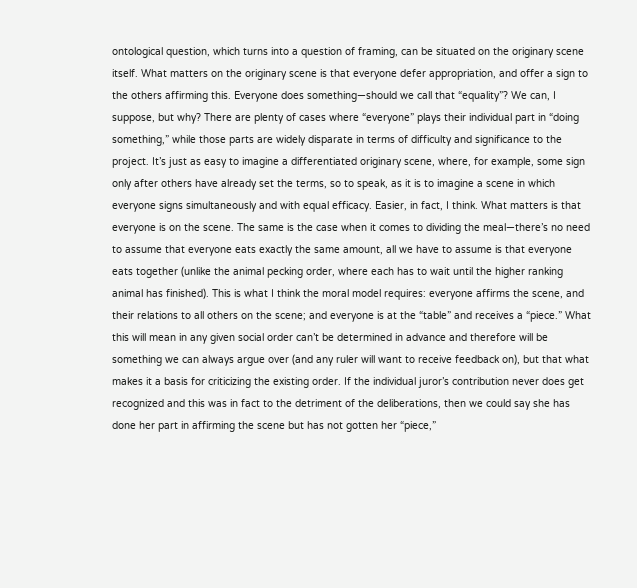ontological question, which turns into a question of framing, can be situated on the originary scene itself. What matters on the originary scene is that everyone defer appropriation, and offer a sign to the others affirming this. Everyone does something—should we call that “equality”? We can, I suppose, but why? There are plenty of cases where “everyone” plays their individual part in “doing something,” while those parts are widely disparate in terms of difficulty and significance to the project. It’s just as easy to imagine a differentiated originary scene, where, for example, some sign only after others have already set the terms, so to speak, as it is to imagine a scene in which everyone signs simultaneously and with equal efficacy. Easier, in fact, I think. What matters is that everyone is on the scene. The same is the case when it comes to dividing the meal—there’s no need to assume that everyone eats exactly the same amount, all we have to assume is that everyone eats together (unlike the animal pecking order, where each has to wait until the higher ranking animal has finished). This is what I think the moral model requires: everyone affirms the scene, and their relations to all others on the scene; and everyone is at the “table” and receives a “piece.” What this will mean in any given social order can’t be determined in advance and therefore will be something we can always argue over (and any ruler will want to receive feedback on), but that what makes it a basis for criticizing the existing order. If the individual juror’s contribution never does get recognized and this was in fact to the detriment of the deliberations, then we could say she has done her part in affirming the scene but has not gotten her “piece,”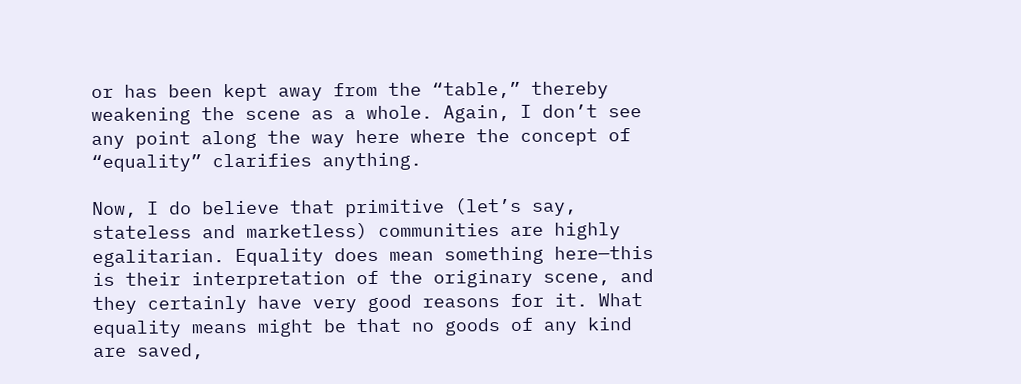or has been kept away from the “table,” thereby weakening the scene as a whole. Again, I don’t see any point along the way here where the concept of “equality” clarifies anything.

Now, I do believe that primitive (let’s say, stateless and marketless) communities are highly egalitarian. Equality does mean something here—this is their interpretation of the originary scene, and they certainly have very good reasons for it. What equality means might be that no goods of any kind are saved,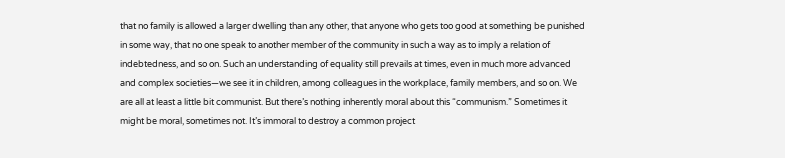that no family is allowed a larger dwelling than any other, that anyone who gets too good at something be punished in some way, that no one speak to another member of the community in such a way as to imply a relation of indebtedness, and so on. Such an understanding of equality still prevails at times, even in much more advanced and complex societies—we see it in children, among colleagues in the workplace, family members, and so on. We are all at least a little bit communist. But there’s nothing inherently moral about this “communism.” Sometimes it might be moral, sometimes not. It’s immoral to destroy a common project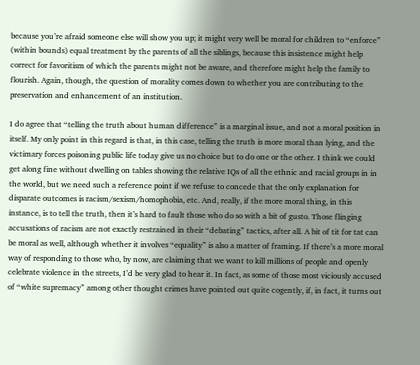because you’re afraid someone else will show you up; it might very well be moral for children to “enforce” (within bounds) equal treatment by the parents of all the siblings, because this insistence might help correct for favoritism of which the parents might not be aware, and therefore might help the family to flourish. Again, though, the question of morality comes down to whether you are contributing to the preservation and enhancement of an institution.

I do agree that “telling the truth about human difference” is a marginal issue, and not a moral position in itself. My only point in this regard is that, in this case, telling the truth is more moral than lying, and the victimary forces poisoning public life today give us no choice but to do one or the other. I think we could get along fine without dwelling on tables showing the relative IQs of all the ethnic and racial groups in in the world, but we need such a reference point if we refuse to concede that the only explanation for disparate outcomes is racism/sexism/homophobia, etc. And, really, if the more moral thing, in this instance, is to tell the truth, then it’s hard to fault those who do so with a bit of gusto. Those flinging accusations of racism are not exactly restrained in their “debating” tactics, after all. A bit of tit for tat can be moral as well, although whether it involves “equality” is also a matter of framing. If there’s a more moral way of responding to those who, by now, are claiming that we want to kill millions of people and openly celebrate violence in the streets, I’d be very glad to hear it. In fact, as some of those most viciously accused of “white supremacy” among other thought crimes have pointed out quite cogently, if, in fact, it turns out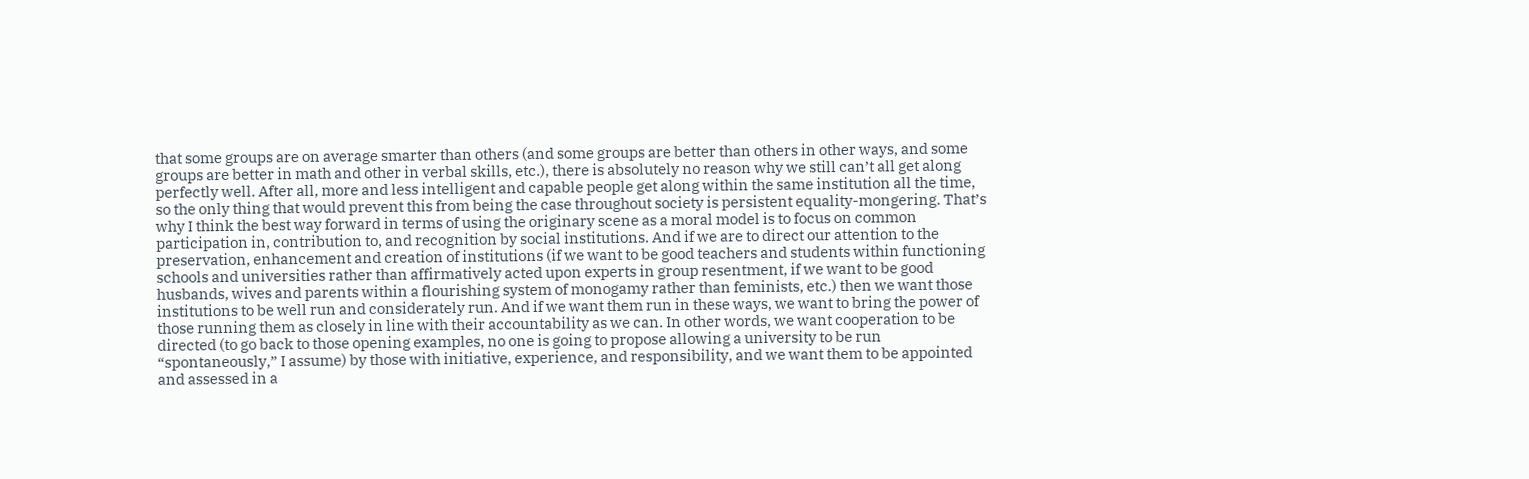that some groups are on average smarter than others (and some groups are better than others in other ways, and some groups are better in math and other in verbal skills, etc.), there is absolutely no reason why we still can’t all get along perfectly well. After all, more and less intelligent and capable people get along within the same institution all the time, so the only thing that would prevent this from being the case throughout society is persistent equality-mongering. That’s why I think the best way forward in terms of using the originary scene as a moral model is to focus on common participation in, contribution to, and recognition by social institutions. And if we are to direct our attention to the preservation, enhancement and creation of institutions (if we want to be good teachers and students within functioning schools and universities rather than affirmatively acted upon experts in group resentment, if we want to be good husbands, wives and parents within a flourishing system of monogamy rather than feminists, etc.) then we want those institutions to be well run and considerately run. And if we want them run in these ways, we want to bring the power of those running them as closely in line with their accountability as we can. In other words, we want cooperation to be directed (to go back to those opening examples, no one is going to propose allowing a university to be run “spontaneously,” I assume) by those with initiative, experience, and responsibility, and we want them to be appointed and assessed in a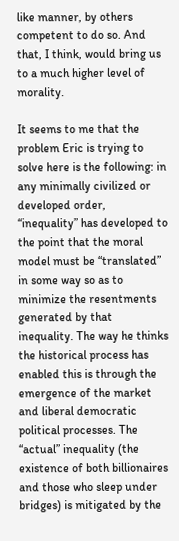like manner, by others competent to do so. And that, I think, would bring us to a much higher level of morality.

It seems to me that the problem Eric is trying to solve here is the following: in any minimally civilized or developed order, “inequality” has developed to the point that the moral model must be “translated” in some way so as to minimize the resentments generated by that inequality. The way he thinks the historical process has enabled this is through the emergence of the market and liberal democratic political processes. The “actual” inequality (the existence of both billionaires and those who sleep under bridges) is mitigated by the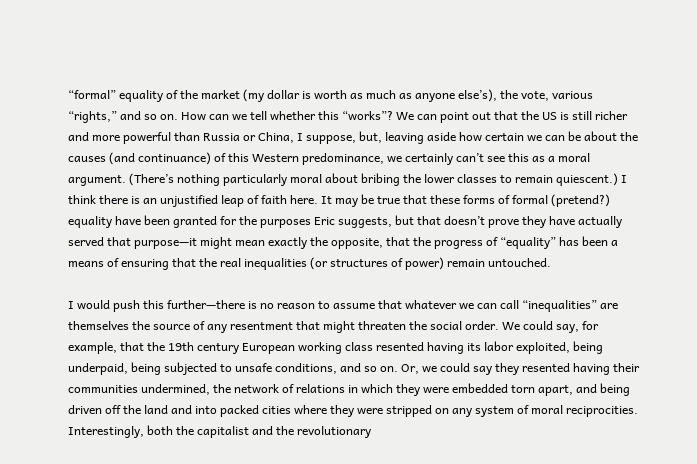“formal” equality of the market (my dollar is worth as much as anyone else’s), the vote, various “rights,” and so on. How can we tell whether this “works”? We can point out that the US is still richer and more powerful than Russia or China, I suppose, but, leaving aside how certain we can be about the causes (and continuance) of this Western predominance, we certainly can’t see this as a moral argument. (There’s nothing particularly moral about bribing the lower classes to remain quiescent.) I think there is an unjustified leap of faith here. It may be true that these forms of formal (pretend?) equality have been granted for the purposes Eric suggests, but that doesn’t prove they have actually served that purpose—it might mean exactly the opposite, that the progress of “equality” has been a means of ensuring that the real inequalities (or structures of power) remain untouched.

I would push this further—there is no reason to assume that whatever we can call “inequalities” are themselves the source of any resentment that might threaten the social order. We could say, for example, that the 19th century European working class resented having its labor exploited, being underpaid, being subjected to unsafe conditions, and so on. Or, we could say they resented having their communities undermined, the network of relations in which they were embedded torn apart, and being driven off the land and into packed cities where they were stripped on any system of moral reciprocities. Interestingly, both the capitalist and the revolutionary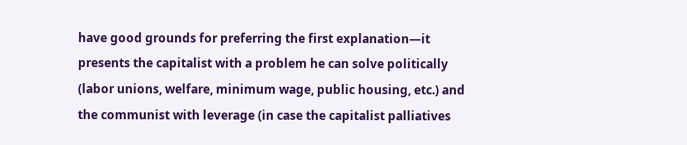have good grounds for preferring the first explanation—it presents the capitalist with a problem he can solve politically (labor unions, welfare, minimum wage, public housing, etc.) and the communist with leverage (in case the capitalist palliatives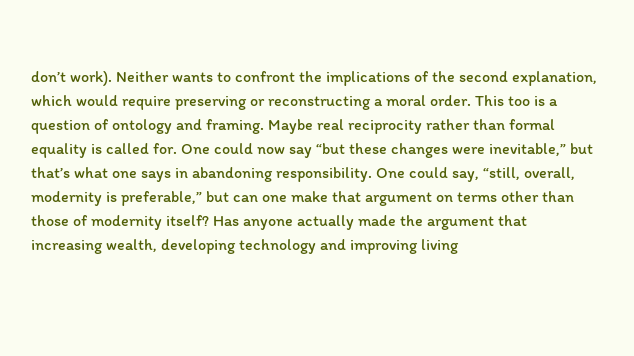don’t work). Neither wants to confront the implications of the second explanation, which would require preserving or reconstructing a moral order. This too is a question of ontology and framing. Maybe real reciprocity rather than formal equality is called for. One could now say “but these changes were inevitable,” but that’s what one says in abandoning responsibility. One could say, “still, overall, modernity is preferable,” but can one make that argument on terms other than those of modernity itself? Has anyone actually made the argument that increasing wealth, developing technology and improving living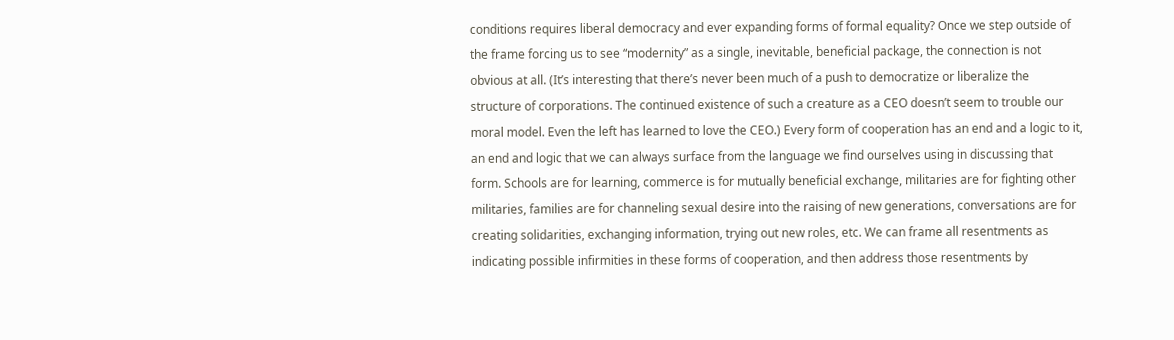conditions requires liberal democracy and ever expanding forms of formal equality? Once we step outside of the frame forcing us to see “modernity” as a single, inevitable, beneficial package, the connection is not obvious at all. (It’s interesting that there’s never been much of a push to democratize or liberalize the structure of corporations. The continued existence of such a creature as a CEO doesn’t seem to trouble our moral model. Even the left has learned to love the CEO.) Every form of cooperation has an end and a logic to it, an end and logic that we can always surface from the language we find ourselves using in discussing that form. Schools are for learning, commerce is for mutually beneficial exchange, militaries are for fighting other militaries, families are for channeling sexual desire into the raising of new generations, conversations are for creating solidarities, exchanging information, trying out new roles, etc. We can frame all resentments as indicating possible infirmities in these forms of cooperation, and then address those resentments by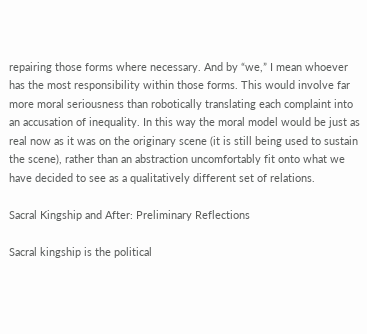repairing those forms where necessary. And by “we,” I mean whoever has the most responsibility within those forms. This would involve far more moral seriousness than robotically translating each complaint into an accusation of inequality. In this way the moral model would be just as real now as it was on the originary scene (it is still being used to sustain the scene), rather than an abstraction uncomfortably fit onto what we have decided to see as a qualitatively different set of relations.

Sacral Kingship and After: Preliminary Reflections

Sacral kingship is the political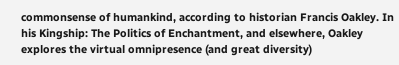commonsense of humankind, according to historian Francis Oakley. In his Kingship: The Politics of Enchantment, and elsewhere, Oakley explores the virtual omnipresence (and great diversity)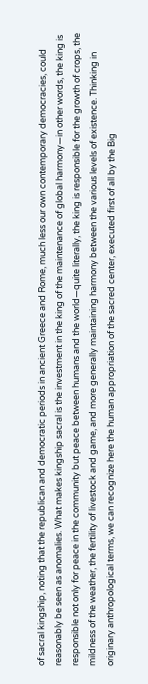of sacral kingship, noting that the republican and democratic periods in ancient Greece and Rome, much less our own contemporary democracies, could reasonably be seen as anomalies. What makes kingship sacral is the investment in the king of the maintenance of global harmony—in other words, the king is responsible not only for peace in the community but peace between humans and the world—quite literally, the king is responsible for the growth of crops, the mildness of the weather, the fertility of livestock and game, and more generally maintaining harmony between the various levels of existence. Thinking in originary anthropological terms, we can recognize here the human appropriation of the sacred center, executed first of all by the Big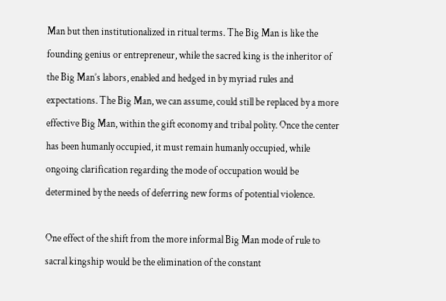Man but then institutionalized in ritual terms. The Big Man is like the founding genius or entrepreneur, while the sacred king is the inheritor of the Big Man’s labors, enabled and hedged in by myriad rules and expectations. The Big Man, we can assume, could still be replaced by a more effective Big Man, within the gift economy and tribal polity. Once the center has been humanly occupied, it must remain humanly occupied, while ongoing clarification regarding the mode of occupation would be determined by the needs of deferring new forms of potential violence.

One effect of the shift from the more informal Big Man mode of rule to sacral kingship would be the elimination of the constant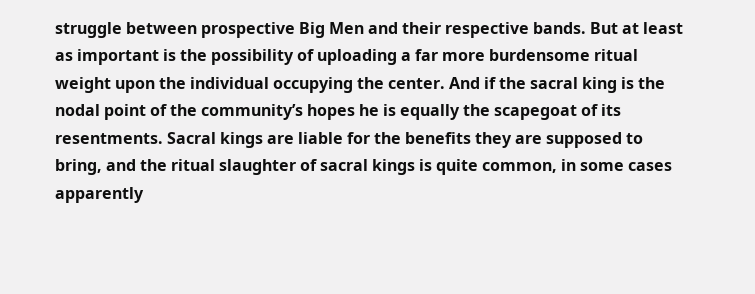struggle between prospective Big Men and their respective bands. But at least as important is the possibility of uploading a far more burdensome ritual weight upon the individual occupying the center. And if the sacral king is the nodal point of the community’s hopes he is equally the scapegoat of its resentments. Sacral kings are liable for the benefits they are supposed to bring, and the ritual slaughter of sacral kings is quite common, in some cases apparently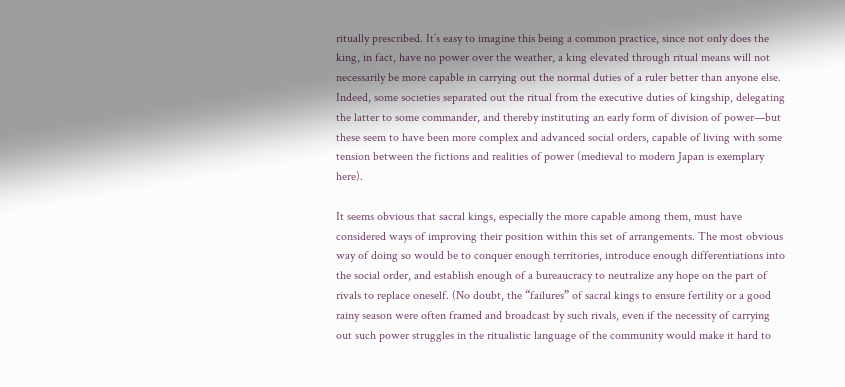ritually prescribed. It’s easy to imagine this being a common practice, since not only does the king, in fact, have no power over the weather, a king elevated through ritual means will not necessarily be more capable in carrying out the normal duties of a ruler better than anyone else. Indeed, some societies separated out the ritual from the executive duties of kingship, delegating the latter to some commander, and thereby instituting an early form of division of power—but these seem to have been more complex and advanced social orders, capable of living with some tension between the fictions and realities of power (medieval to modern Japan is exemplary here).

It seems obvious that sacral kings, especially the more capable among them, must have considered ways of improving their position within this set of arrangements. The most obvious way of doing so would be to conquer enough territories, introduce enough differentiations into the social order, and establish enough of a bureaucracy to neutralize any hope on the part of rivals to replace oneself. (No doubt, the “failures” of sacral kings to ensure fertility or a good rainy season were often framed and broadcast by such rivals, even if the necessity of carrying out such power struggles in the ritualistic language of the community would make it hard to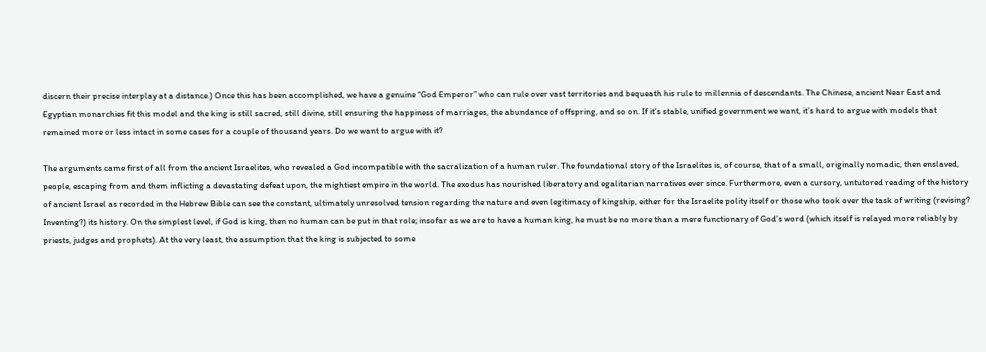discern their precise interplay at a distance.) Once this has been accomplished, we have a genuine “God Emperor” who can rule over vast territories and bequeath his rule to millennia of descendants. The Chinese, ancient Near East and Egyptian monarchies fit this model and the king is still sacred, still divine, still ensuring the happiness of marriages, the abundance of offspring, and so on. If it’s stable, unified government we want, it’s hard to argue with models that remained more or less intact in some cases for a couple of thousand years. Do we want to argue with it?

The arguments came first of all from the ancient Israelites, who revealed a God incompatible with the sacralization of a human ruler. The foundational story of the Israelites is, of course, that of a small, originally nomadic, then enslaved, people, escaping from and them inflicting a devastating defeat upon, the mightiest empire in the world. The exodus has nourished liberatory and egalitarian narratives ever since. Furthermore, even a cursory, untutored reading of the history of ancient Israel as recorded in the Hebrew Bible can see the constant, ultimately unresolved tension regarding the nature and even legitimacy of kingship, either for the Israelite polity itself or those who took over the task of writing (revising? Inventing?) its history. On the simplest level, if God is king, then no human can be put in that role; insofar as we are to have a human king, he must be no more than a mere functionary of God’s word (which itself is relayed more reliably by priests, judges and prophets). At the very least, the assumption that the king is subjected to some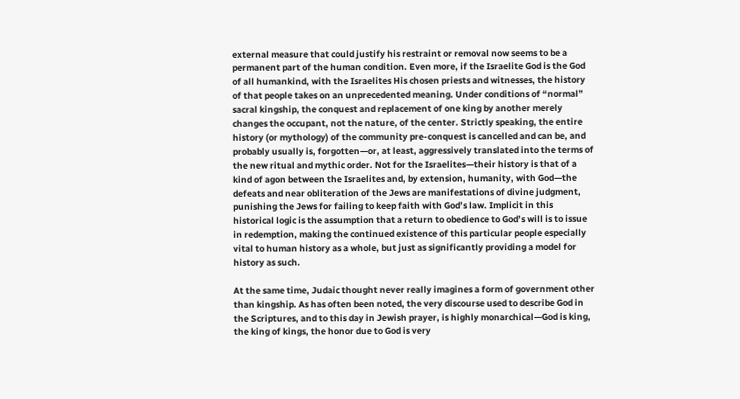external measure that could justify his restraint or removal now seems to be a permanent part of the human condition. Even more, if the Israelite God is the God of all humankind, with the Israelites His chosen priests and witnesses, the history of that people takes on an unprecedented meaning. Under conditions of “normal” sacral kingship, the conquest and replacement of one king by another merely changes the occupant, not the nature, of the center. Strictly speaking, the entire history (or mythology) of the community pre-conquest is cancelled and can be, and probably usually is, forgotten—or, at least, aggressively translated into the terms of the new ritual and mythic order. Not for the Israelites—their history is that of a kind of agon between the Israelites and, by extension, humanity, with God—the defeats and near obliteration of the Jews are manifestations of divine judgment, punishing the Jews for failing to keep faith with God’s law. Implicit in this historical logic is the assumption that a return to obedience to God’s will is to issue in redemption, making the continued existence of this particular people especially vital to human history as a whole, but just as significantly providing a model for history as such.

At the same time, Judaic thought never really imagines a form of government other than kingship. As has often been noted, the very discourse used to describe God in the Scriptures, and to this day in Jewish prayer, is highly monarchical—God is king, the king of kings, the honor due to God is very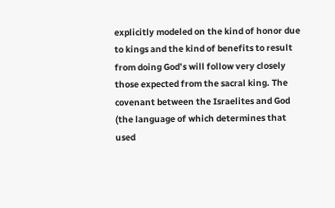explicitly modeled on the kind of honor due to kings and the kind of benefits to result from doing God’s will follow very closely those expected from the sacral king. The covenant between the Israelites and God (the language of which determines that used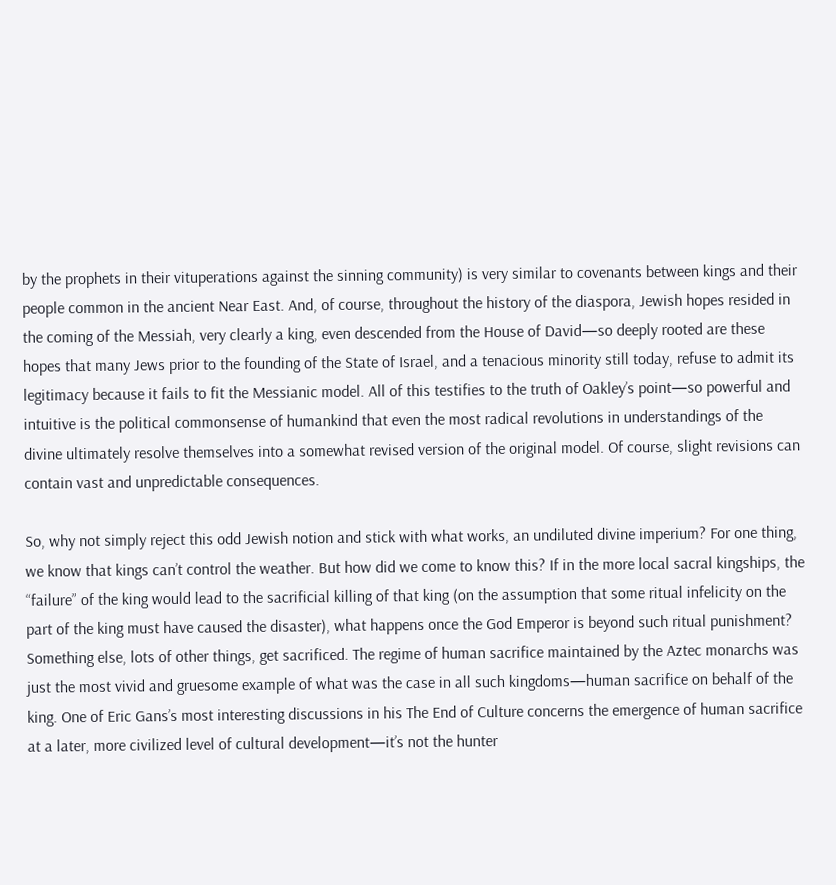by the prophets in their vituperations against the sinning community) is very similar to covenants between kings and their people common in the ancient Near East. And, of course, throughout the history of the diaspora, Jewish hopes resided in the coming of the Messiah, very clearly a king, even descended from the House of David—so deeply rooted are these hopes that many Jews prior to the founding of the State of Israel, and a tenacious minority still today, refuse to admit its legitimacy because it fails to fit the Messianic model. All of this testifies to the truth of Oakley’s point—so powerful and intuitive is the political commonsense of humankind that even the most radical revolutions in understandings of the divine ultimately resolve themselves into a somewhat revised version of the original model. Of course, slight revisions can contain vast and unpredictable consequences.

So, why not simply reject this odd Jewish notion and stick with what works, an undiluted divine imperium? For one thing, we know that kings can’t control the weather. But how did we come to know this? If in the more local sacral kingships, the “failure” of the king would lead to the sacrificial killing of that king (on the assumption that some ritual infelicity on the part of the king must have caused the disaster), what happens once the God Emperor is beyond such ritual punishment? Something else, lots of other things, get sacrificed. The regime of human sacrifice maintained by the Aztec monarchs was just the most vivid and gruesome example of what was the case in all such kingdoms—human sacrifice on behalf of the king. One of Eric Gans’s most interesting discussions in his The End of Culture concerns the emergence of human sacrifice at a later, more civilized level of cultural development—it’s not the hunter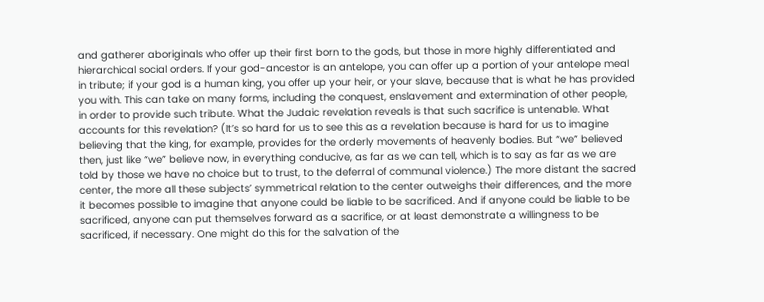and gatherer aboriginals who offer up their first born to the gods, but those in more highly differentiated and hierarchical social orders. If your god-ancestor is an antelope, you can offer up a portion of your antelope meal in tribute; if your god is a human king, you offer up your heir, or your slave, because that is what he has provided you with. This can take on many forms, including the conquest, enslavement and extermination of other people, in order to provide such tribute. What the Judaic revelation reveals is that such sacrifice is untenable. What accounts for this revelation? (It’s so hard for us to see this as a revelation because is hard for us to imagine believing that the king, for example, provides for the orderly movements of heavenly bodies. But “we” believed then, just like “we” believe now, in everything conducive, as far as we can tell, which is to say as far as we are told by those we have no choice but to trust, to the deferral of communal violence.) The more distant the sacred center, the more all these subjects’ symmetrical relation to the center outweighs their differences, and the more it becomes possible to imagine that anyone could be liable to be sacrificed. And if anyone could be liable to be sacrificed, anyone can put themselves forward as a sacrifice, or at least demonstrate a willingness to be sacrificed, if necessary. One might do this for the salvation of the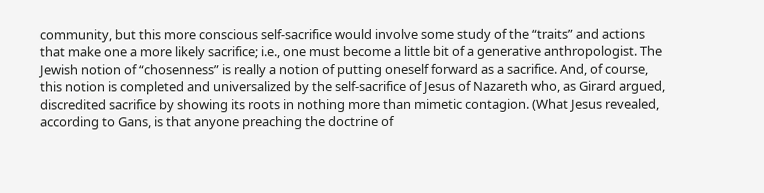community, but this more conscious self-sacrifice would involve some study of the “traits” and actions that make one a more likely sacrifice; i.e., one must become a little bit of a generative anthropologist. The Jewish notion of “chosenness” is really a notion of putting oneself forward as a sacrifice. And, of course, this notion is completed and universalized by the self-sacrifice of Jesus of Nazareth who, as Girard argued, discredited sacrifice by showing its roots in nothing more than mimetic contagion. (What Jesus revealed, according to Gans, is that anyone preaching the doctrine of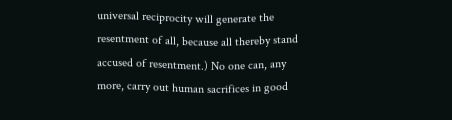universal reciprocity will generate the resentment of all, because all thereby stand accused of resentment.) No one can, any more, carry out human sacrifices in good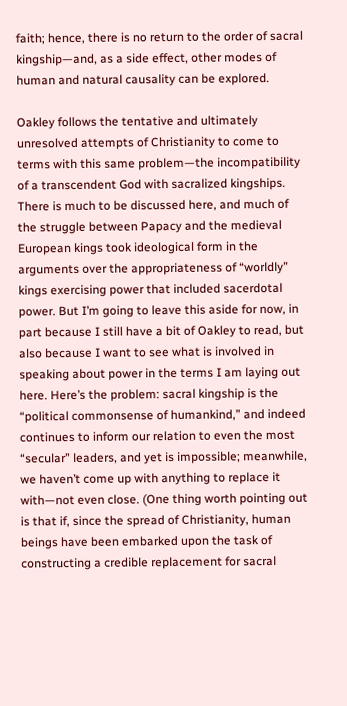faith; hence, there is no return to the order of sacral kingship—and, as a side effect, other modes of human and natural causality can be explored.

Oakley follows the tentative and ultimately unresolved attempts of Christianity to come to terms with this same problem—the incompatibility of a transcendent God with sacralized kingships. There is much to be discussed here, and much of the struggle between Papacy and the medieval European kings took ideological form in the arguments over the appropriateness of “worldly” kings exercising power that included sacerdotal power. But I’m going to leave this aside for now, in part because I still have a bit of Oakley to read, but also because I want to see what is involved in speaking about power in the terms I am laying out here. Here’s the problem: sacral kingship is the “political commonsense of humankind,” and indeed continues to inform our relation to even the most “secular” leaders, and yet is impossible; meanwhile, we haven’t come up with anything to replace it with—not even close. (One thing worth pointing out is that if, since the spread of Christianity, human beings have been embarked upon the task of constructing a credible replacement for sacral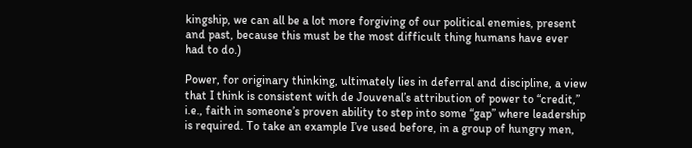kingship, we can all be a lot more forgiving of our political enemies, present and past, because this must be the most difficult thing humans have ever had to do.)

Power, for originary thinking, ultimately lies in deferral and discipline, a view that I think is consistent with de Jouvenal’s attribution of power to “credit,” i.e., faith in someone’s proven ability to step into some “gap” where leadership is required. To take an example I’ve used before, in a group of hungry men,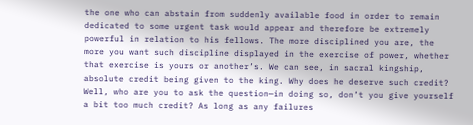the one who can abstain from suddenly available food in order to remain dedicated to some urgent task would appear and therefore be extremely powerful in relation to his fellows. The more disciplined you are, the more you want such discipline displayed in the exercise of power, whether that exercise is yours or another’s. We can see, in sacral kingship, absolute credit being given to the king. Why does he deserve such credit? Well, who are you to ask the question—in doing so, don’t you give yourself a bit too much credit? As long as any failures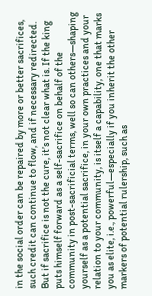in the social order can be repaired by more or better sacrifices, such credit can continue to flow, and if necessary redirected. But if sacrifice is not the cure, it’s not clear what is. If the king puts himself forward as a self-sacrifice on behalf of the community in post-sacrificial terms, well so can others—shaping yourself as a potential sacrifice, in your own practices and your relation to your community, is itself a capability, one that marks you as elite, i.e., powerful—especially if you inherit the other markers of potential rulership, such as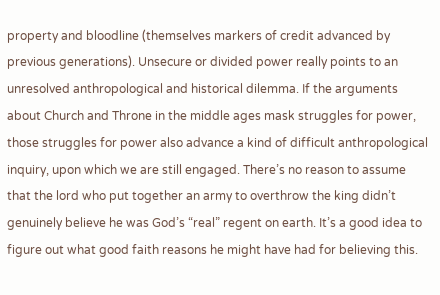property and bloodline (themselves markers of credit advanced by previous generations). Unsecure or divided power really points to an unresolved anthropological and historical dilemma. If the arguments about Church and Throne in the middle ages mask struggles for power, those struggles for power also advance a kind of difficult anthropological inquiry, upon which we are still engaged. There’s no reason to assume that the lord who put together an army to overthrow the king didn’t genuinely believe he was God’s “real” regent on earth. It’s a good idea to figure out what good faith reasons he might have had for believing this.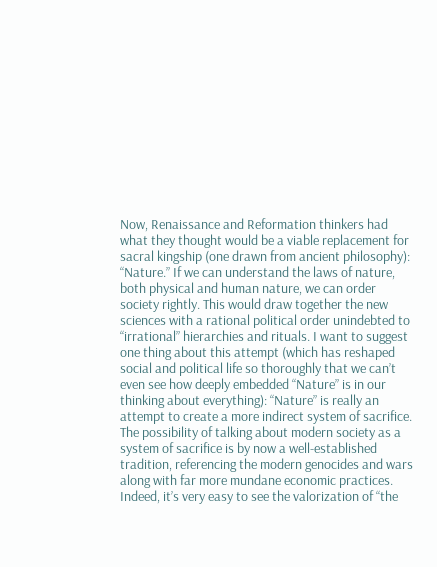Now, Renaissance and Reformation thinkers had what they thought would be a viable replacement for sacral kingship (one drawn from ancient philosophy): “Nature.” If we can understand the laws of nature, both physical and human nature, we can order society rightly. This would draw together the new sciences with a rational political order unindebted to “irrational” hierarchies and rituals. I want to suggest one thing about this attempt (which has reshaped social and political life so thoroughly that we can’t even see how deeply embedded “Nature” is in our thinking about everything): “Nature” is really an attempt to create a more indirect system of sacrifice. The possibility of talking about modern society as a system of sacrifice is by now a well-established tradition, referencing the modern genocides and wars along with far more mundane economic practices. Indeed, it’s very easy to see the valorization of “the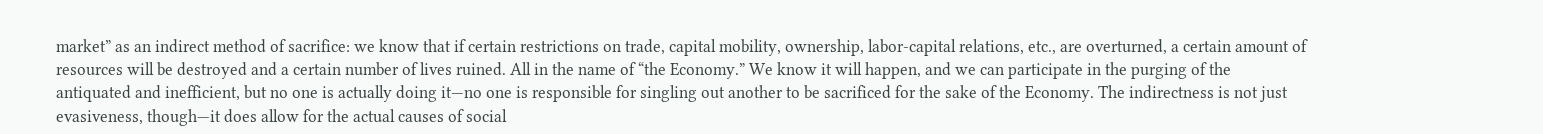market” as an indirect method of sacrifice: we know that if certain restrictions on trade, capital mobility, ownership, labor-capital relations, etc., are overturned, a certain amount of resources will be destroyed and a certain number of lives ruined. All in the name of “the Economy.” We know it will happen, and we can participate in the purging of the antiquated and inefficient, but no one is actually doing it—no one is responsible for singling out another to be sacrificed for the sake of the Economy. The indirectness is not just evasiveness, though—it does allow for the actual causes of social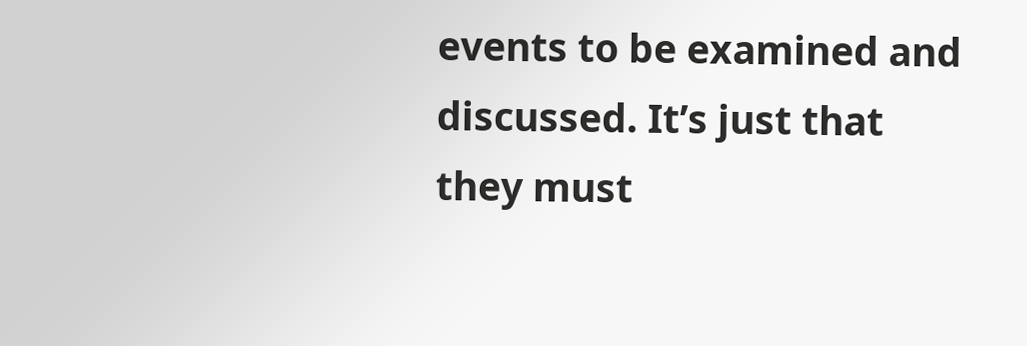events to be examined and discussed. It’s just that they must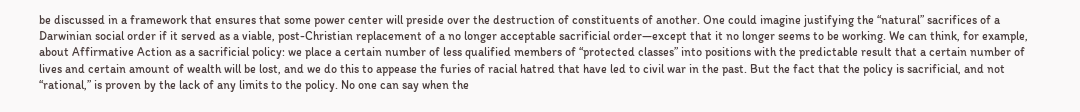be discussed in a framework that ensures that some power center will preside over the destruction of constituents of another. One could imagine justifying the “natural” sacrifices of a Darwinian social order if it served as a viable, post-Christian replacement of a no longer acceptable sacrificial order—except that it no longer seems to be working. We can think, for example, about Affirmative Action as a sacrificial policy: we place a certain number of less qualified members of “protected classes” into positions with the predictable result that a certain number of lives and certain amount of wealth will be lost, and we do this to appease the furies of racial hatred that have led to civil war in the past. But the fact that the policy is sacrificial, and not “rational,” is proven by the lack of any limits to the policy. No one can say when the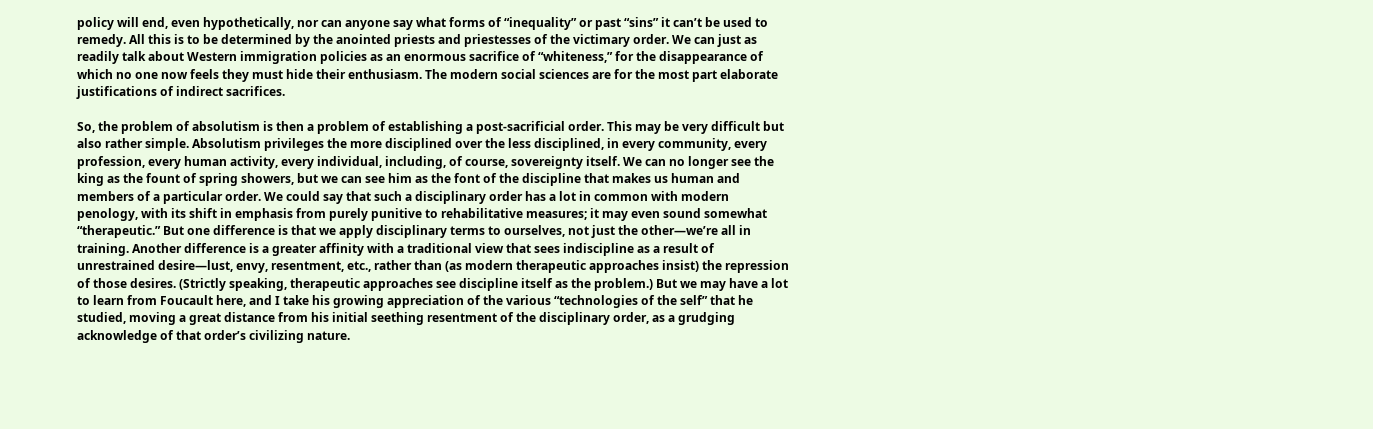policy will end, even hypothetically, nor can anyone say what forms of “inequality” or past “sins” it can’t be used to remedy. All this is to be determined by the anointed priests and priestesses of the victimary order. We can just as readily talk about Western immigration policies as an enormous sacrifice of “whiteness,” for the disappearance of which no one now feels they must hide their enthusiasm. The modern social sciences are for the most part elaborate justifications of indirect sacrifices.

So, the problem of absolutism is then a problem of establishing a post-sacrificial order. This may be very difficult but also rather simple. Absolutism privileges the more disciplined over the less disciplined, in every community, every profession, every human activity, every individual, including, of course, sovereignty itself. We can no longer see the king as the fount of spring showers, but we can see him as the font of the discipline that makes us human and members of a particular order. We could say that such a disciplinary order has a lot in common with modern penology, with its shift in emphasis from purely punitive to rehabilitative measures; it may even sound somewhat “therapeutic.” But one difference is that we apply disciplinary terms to ourselves, not just the other—we’re all in training. Another difference is a greater affinity with a traditional view that sees indiscipline as a result of unrestrained desire—lust, envy, resentment, etc., rather than (as modern therapeutic approaches insist) the repression of those desires. (Strictly speaking, therapeutic approaches see discipline itself as the problem.) But we may have a lot to learn from Foucault here, and I take his growing appreciation of the various “technologies of the self” that he studied, moving a great distance from his initial seething resentment of the disciplinary order, as a grudging acknowledge of that order’s civilizing nature.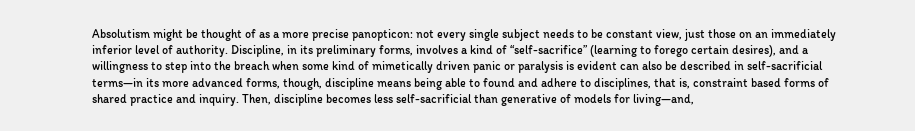Absolutism might be thought of as a more precise panopticon: not every single subject needs to be constant view, just those on an immediately inferior level of authority. Discipline, in its preliminary forms, involves a kind of “self-sacrifice” (learning to forego certain desires), and a willingness to step into the breach when some kind of mimetically driven panic or paralysis is evident can also be described in self-sacrificial terms—in its more advanced forms, though, discipline means being able to found and adhere to disciplines, that is, constraint based forms of shared practice and inquiry. Then, discipline becomes less self-sacrificial than generative of models for living—and,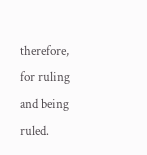therefore, for ruling and being ruled.